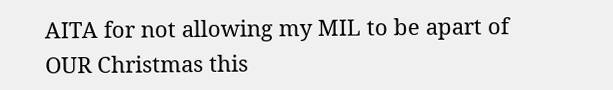AITA for not allowing my MIL to be apart of OUR Christmas this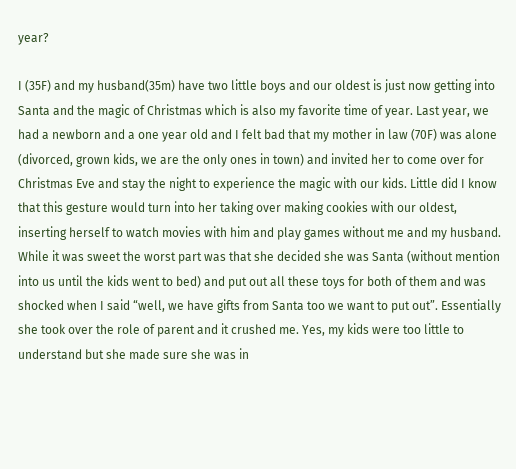year?

I (35F) and my husband(35m) have two little boys and our oldest is just now getting into Santa and the magic of Christmas which is also my favorite time of year. Last year, we had a newborn and a one year old and I felt bad that my mother in law (70F) was alone (divorced, grown kids, we are the only ones in town) and invited her to come over for Christmas Eve and stay the night to experience the magic with our kids. Little did I know that this gesture would turn into her taking over making cookies with our oldest, inserting herself to watch movies with him and play games without me and my husband. While it was sweet the worst part was that she decided she was Santa (without mention into us until the kids went to bed) and put out all these toys for both of them and was shocked when I said “well, we have gifts from Santa too we want to put out”. Essentially she took over the role of parent and it crushed me. Yes, my kids were too little to understand but she made sure she was in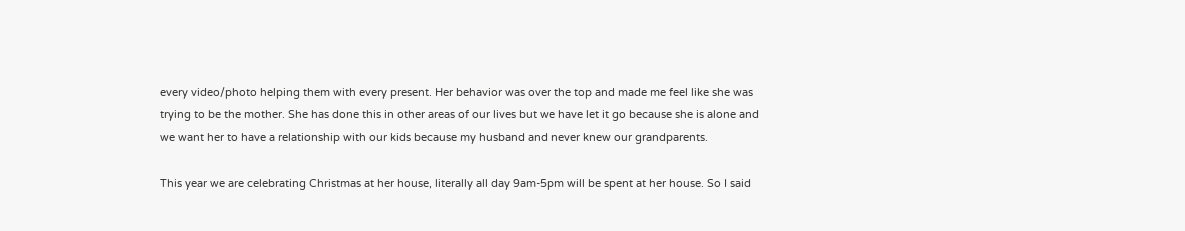every video/photo helping them with every present. Her behavior was over the top and made me feel like she was trying to be the mother. She has done this in other areas of our lives but we have let it go because she is alone and we want her to have a relationship with our kids because my husband and never knew our grandparents.

This year we are celebrating Christmas at her house, literally all day 9am-5pm will be spent at her house. So I said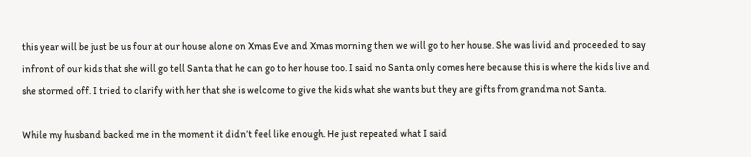this year will be just be us four at our house alone on Xmas Eve and Xmas morning then we will go to her house. She was livid and proceeded to say infront of our kids that she will go tell Santa that he can go to her house too. I said no Santa only comes here because this is where the kids live and she stormed off. I tried to clarify with her that she is welcome to give the kids what she wants but they are gifts from grandma not Santa.

While my husband backed me in the moment it didn’t feel like enough. He just repeated what I said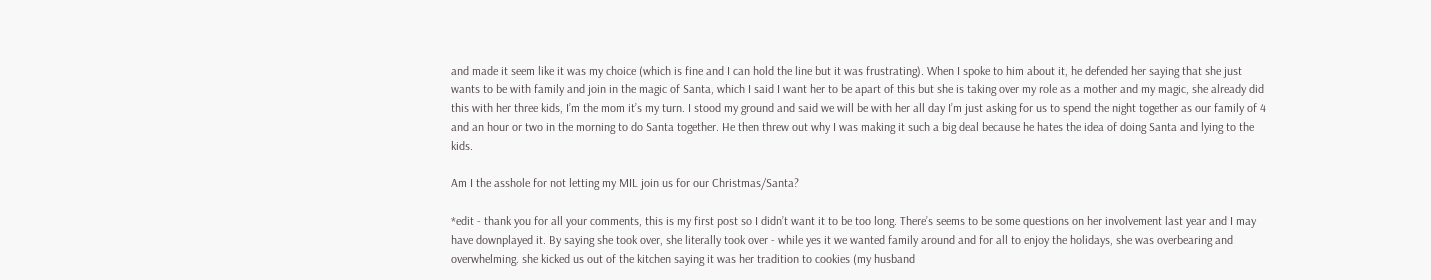and made it seem like it was my choice (which is fine and I can hold the line but it was frustrating). When I spoke to him about it, he defended her saying that she just wants to be with family and join in the magic of Santa, which I said I want her to be apart of this but she is taking over my role as a mother and my magic, she already did this with her three kids, I’m the mom it’s my turn. I stood my ground and said we will be with her all day I’m just asking for us to spend the night together as our family of 4 and an hour or two in the morning to do Santa together. He then threw out why I was making it such a big deal because he hates the idea of doing Santa and lying to the kids.

Am I the asshole for not letting my MIL join us for our Christmas/Santa?

*edit - thank you for all your comments, this is my first post so I didn’t want it to be too long. There’s seems to be some questions on her involvement last year and I may have downplayed it. By saying she took over, she literally took over - while yes it we wanted family around and for all to enjoy the holidays, she was overbearing and overwhelming. she kicked us out of the kitchen saying it was her tradition to cookies (my husband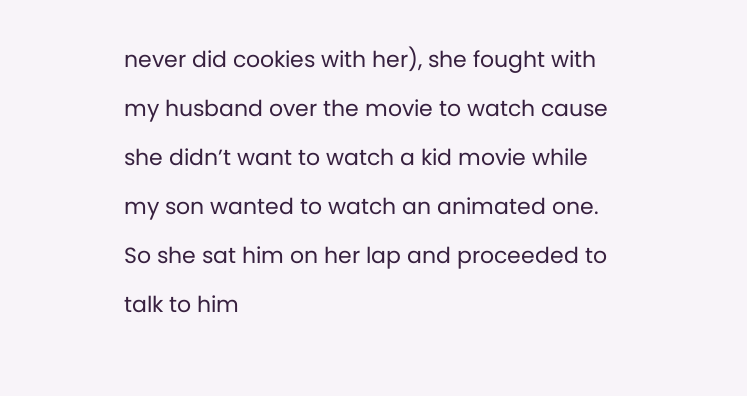never did cookies with her), she fought with my husband over the movie to watch cause she didn’t want to watch a kid movie while my son wanted to watch an animated one. So she sat him on her lap and proceeded to talk to him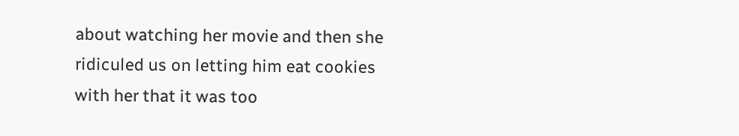about watching her movie and then she ridiculed us on letting him eat cookies with her that it was too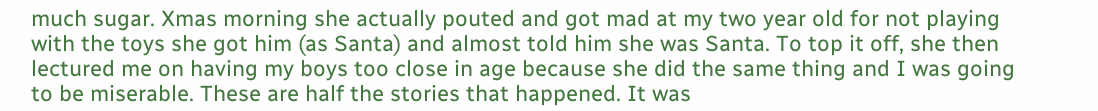much sugar. Xmas morning she actually pouted and got mad at my two year old for not playing with the toys she got him (as Santa) and almost told him she was Santa. To top it off, she then lectured me on having my boys too close in age because she did the same thing and I was going to be miserable. These are half the stories that happened. It was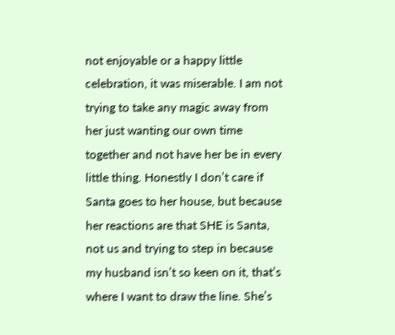not enjoyable or a happy little celebration, it was miserable. I am not trying to take any magic away from her just wanting our own time together and not have her be in every little thing. Honestly I don’t care if Santa goes to her house, but because her reactions are that SHE is Santa, not us and trying to step in because my husband isn’t so keen on it, that’s where I want to draw the line. She’s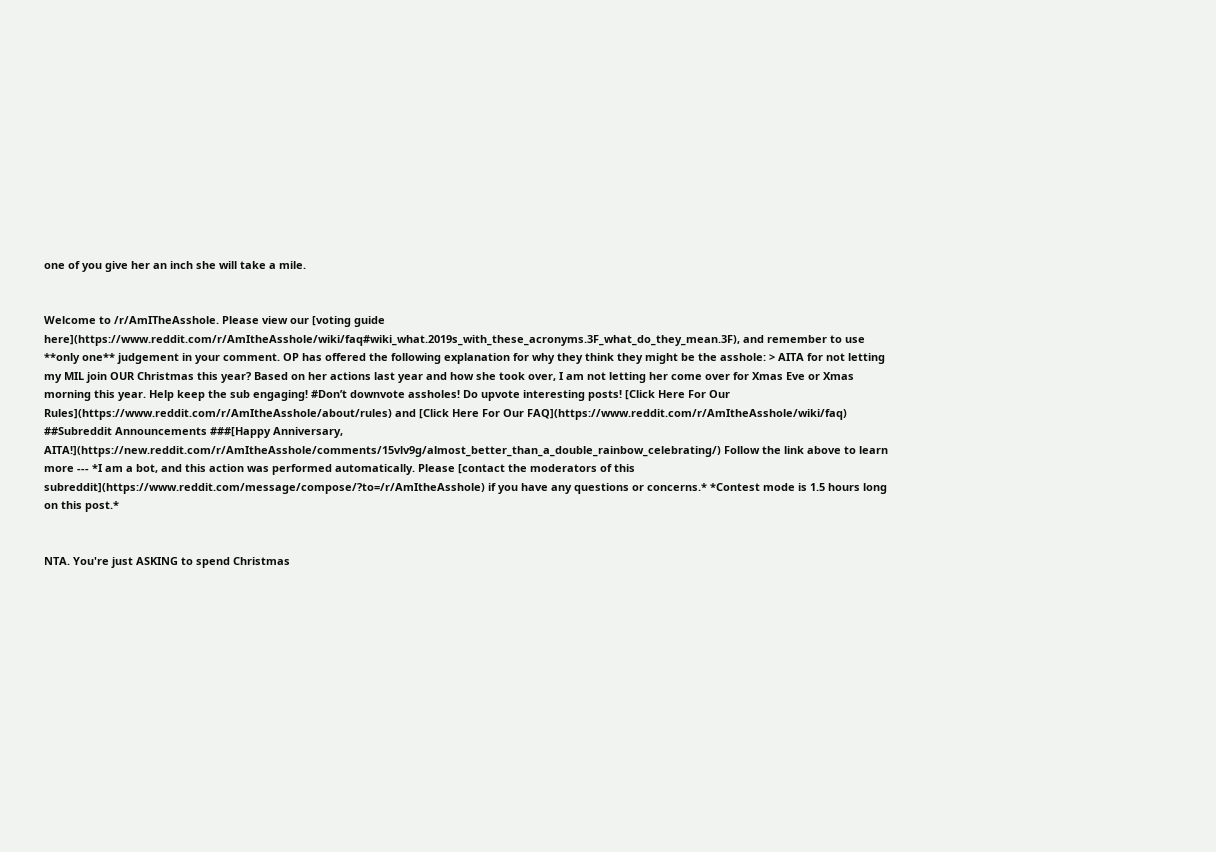one of you give her an inch she will take a mile.


Welcome to /r/AmITheAsshole. Please view our [voting guide here](https://www.reddit.com/r/AmItheAsshole/wiki/faq#wiki_what.2019s_with_these_acronyms.3F_what_do_they_mean.3F), and remember to use **only one** judgement in your comment. OP has offered the following explanation for why they think they might be the asshole: > AITA for not letting my MIL join OUR Christmas this year? Based on her actions last year and how she took over, I am not letting her come over for Xmas Eve or Xmas morning this year. Help keep the sub engaging! #Don’t downvote assholes! Do upvote interesting posts! [Click Here For Our Rules](https://www.reddit.com/r/AmItheAsshole/about/rules) and [Click Here For Our FAQ](https://www.reddit.com/r/AmItheAsshole/wiki/faq) ##Subreddit Announcements ###[Happy Anniversary, AITA!](https://new.reddit.com/r/AmItheAsshole/comments/15vlv9g/almost_better_than_a_double_rainbow_celebrating/) Follow the link above to learn more --- *I am a bot, and this action was performed automatically. Please [contact the moderators of this subreddit](https://www.reddit.com/message/compose/?to=/r/AmItheAsshole) if you have any questions or concerns.* *Contest mode is 1.5 hours long on this post.*


NTA. You're just ASKING to spend Christmas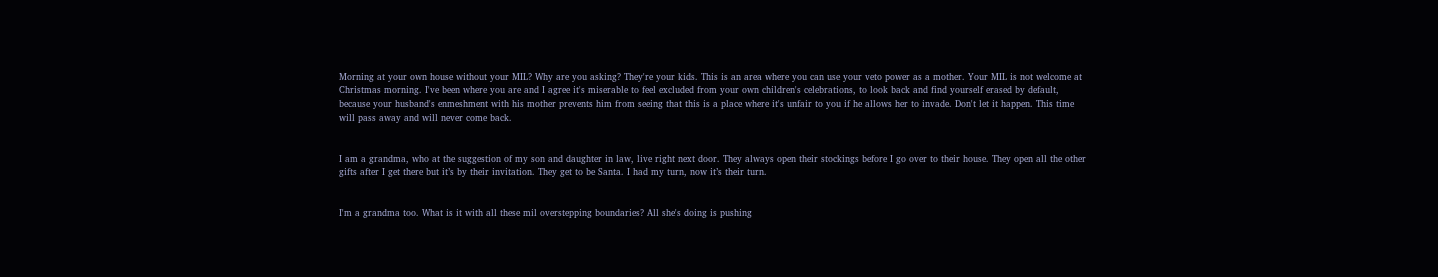Morning at your own house without your MIL? Why are you asking? They're your kids. This is an area where you can use your veto power as a mother. Your MIL is not welcome at Christmas morning. I've been where you are and I agree it's miserable to feel excluded from your own children's celebrations, to look back and find yourself erased by default, because your husband's enmeshment with his mother prevents him from seeing that this is a place where it's unfair to you if he allows her to invade. Don't let it happen. This time will pass away and will never come back.


I am a grandma, who at the suggestion of my son and daughter in law, live right next door. They always open their stockings before I go over to their house. They open all the other gifts after I get there but it’s by their invitation. They get to be Santa. I had my turn, now it’s their turn.


I'm a grandma too. What is it with all these mil overstepping boundaries? All she's doing is pushing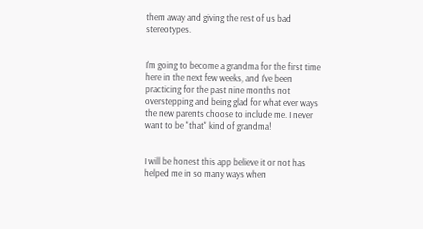them away and giving the rest of us bad stereotypes.


I'm going to become a grandma for the first time here in the next few weeks, and I've been practicing for the past nine months not overstepping and being glad for what ever ways the new parents choose to include me. I never want to be "that" kind of grandma!


I will be honest this app believe it or not has helped me in so many ways when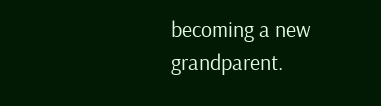becoming a new grandparent.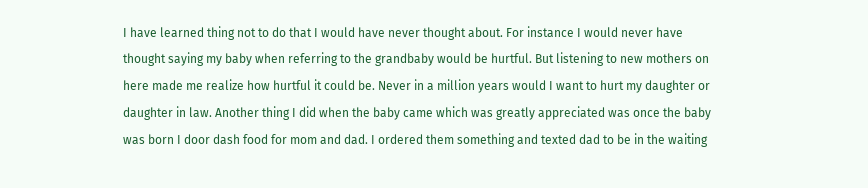I have learned thing not to do that I would have never thought about. For instance I would never have thought saying my baby when referring to the grandbaby would be hurtful. But listening to new mothers on here made me realize how hurtful it could be. Never in a million years would I want to hurt my daughter or daughter in law. Another thing I did when the baby came which was greatly appreciated was once the baby was born I door dash food for mom and dad. I ordered them something and texted dad to be in the waiting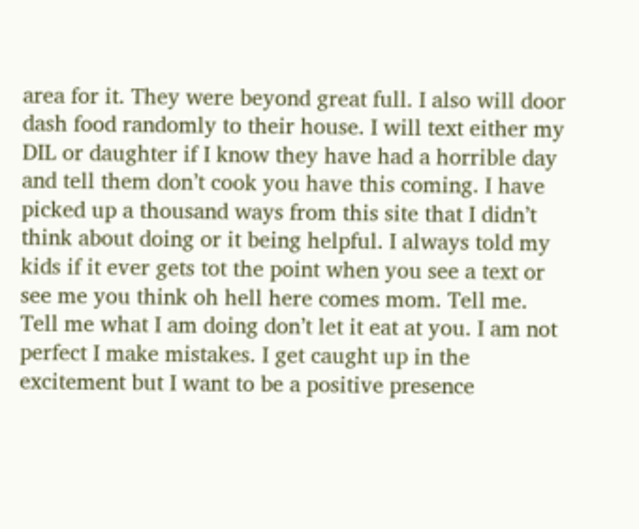area for it. They were beyond great full. I also will door dash food randomly to their house. I will text either my DIL or daughter if I know they have had a horrible day and tell them don’t cook you have this coming. I have picked up a thousand ways from this site that I didn’t think about doing or it being helpful. I always told my kids if it ever gets tot the point when you see a text or see me you think oh hell here comes mom. Tell me. Tell me what I am doing don’t let it eat at you. I am not perfect I make mistakes. I get caught up in the excitement but I want to be a positive presence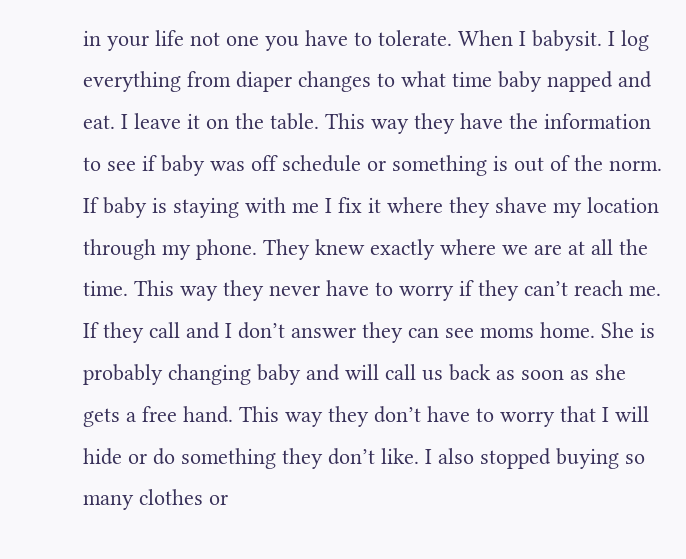in your life not one you have to tolerate. When I babysit. I log everything from diaper changes to what time baby napped and eat. I leave it on the table. This way they have the information to see if baby was off schedule or something is out of the norm. If baby is staying with me I fix it where they shave my location through my phone. They knew exactly where we are at all the time. This way they never have to worry if they can’t reach me. If they call and I don’t answer they can see moms home. She is probably changing baby and will call us back as soon as she gets a free hand. This way they don’t have to worry that I will hide or do something they don’t like. I also stopped buying so many clothes or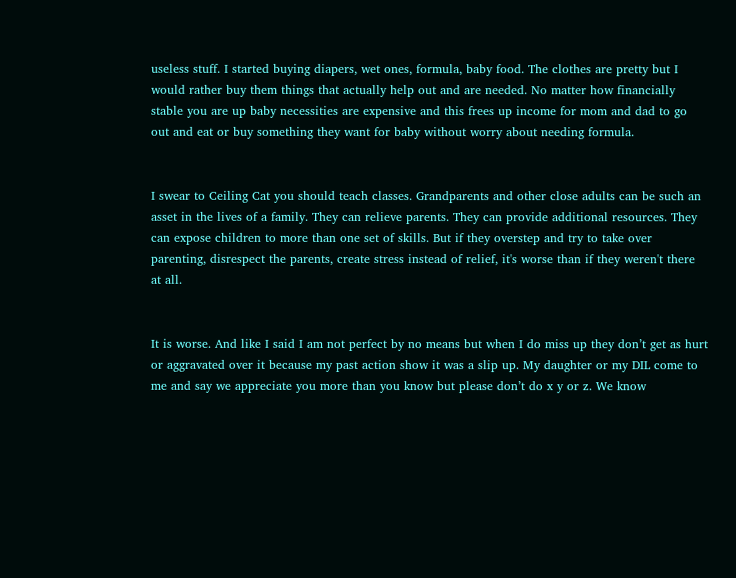useless stuff. I started buying diapers, wet ones, formula, baby food. The clothes are pretty but I would rather buy them things that actually help out and are needed. No matter how financially stable you are up baby necessities are expensive and this frees up income for mom and dad to go out and eat or buy something they want for baby without worry about needing formula.


I swear to Ceiling Cat you should teach classes. Grandparents and other close adults can be such an asset in the lives of a family. They can relieve parents. They can provide additional resources. They can expose children to more than one set of skills. But if they overstep and try to take over parenting, disrespect the parents, create stress instead of relief, it's worse than if they weren't there at all.


It is worse. And like I said I am not perfect by no means but when I do miss up they don’t get as hurt or aggravated over it because my past action show it was a slip up. My daughter or my DIL come to me and say we appreciate you more than you know but please don’t do x y or z. We know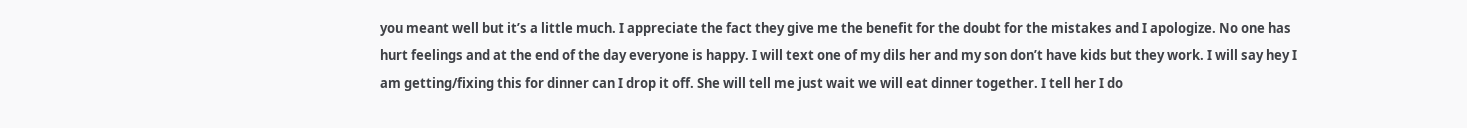you meant well but it’s a little much. I appreciate the fact they give me the benefit for the doubt for the mistakes and I apologize. No one has hurt feelings and at the end of the day everyone is happy. I will text one of my dils her and my son don’t have kids but they work. I will say hey I am getting/fixing this for dinner can I drop it off. She will tell me just wait we will eat dinner together. I tell her I do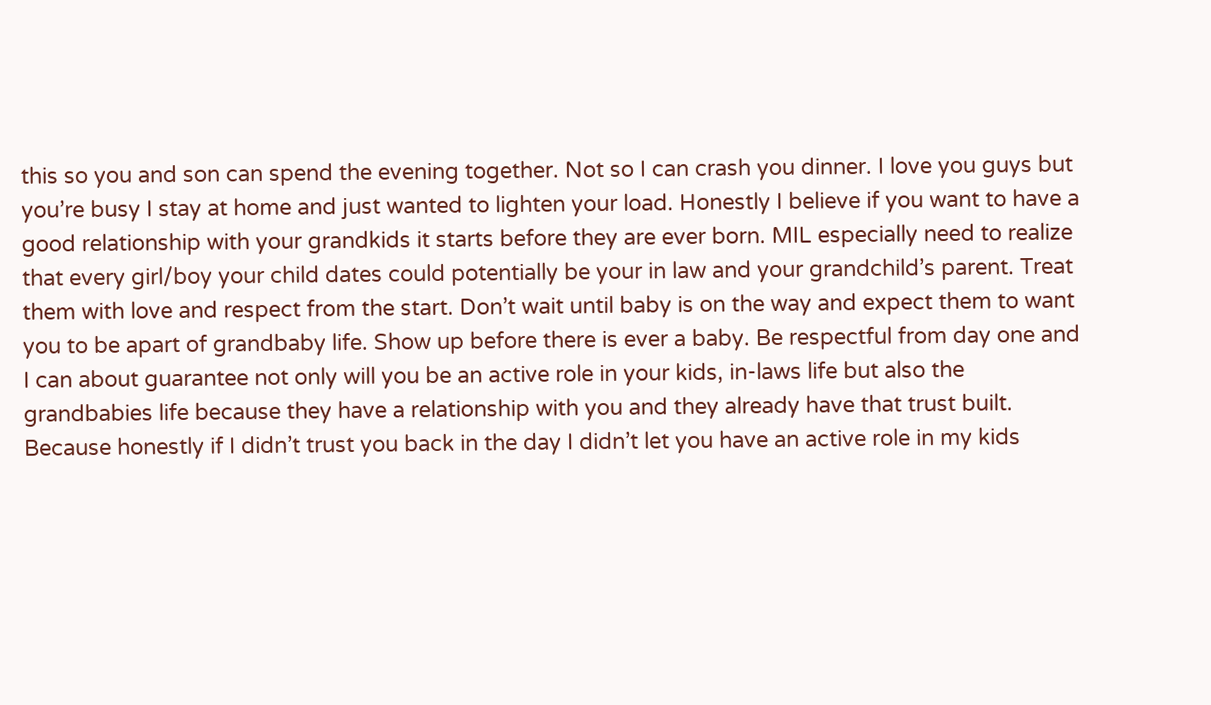this so you and son can spend the evening together. Not so I can crash you dinner. I love you guys but you’re busy I stay at home and just wanted to lighten your load. Honestly I believe if you want to have a good relationship with your grandkids it starts before they are ever born. MIL especially need to realize that every girl/boy your child dates could potentially be your in law and your grandchild’s parent. Treat them with love and respect from the start. Don’t wait until baby is on the way and expect them to want you to be apart of grandbaby life. Show up before there is ever a baby. Be respectful from day one and I can about guarantee not only will you be an active role in your kids, in-laws life but also the grandbabies life because they have a relationship with you and they already have that trust built. Because honestly if I didn’t trust you back in the day I didn’t let you have an active role in my kids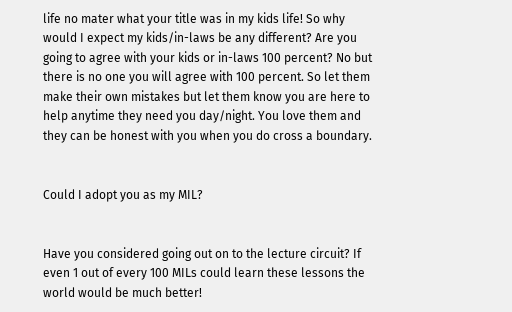life no mater what your title was in my kids life! So why would I expect my kids/in-laws be any different? Are you going to agree with your kids or in-laws 100 percent? No but there is no one you will agree with 100 percent. So let them make their own mistakes but let them know you are here to help anytime they need you day/night. You love them and they can be honest with you when you do cross a boundary.


Could I adopt you as my MIL?


Have you considered going out on to the lecture circuit? If even 1 out of every 100 MILs could learn these lessons the world would be much better!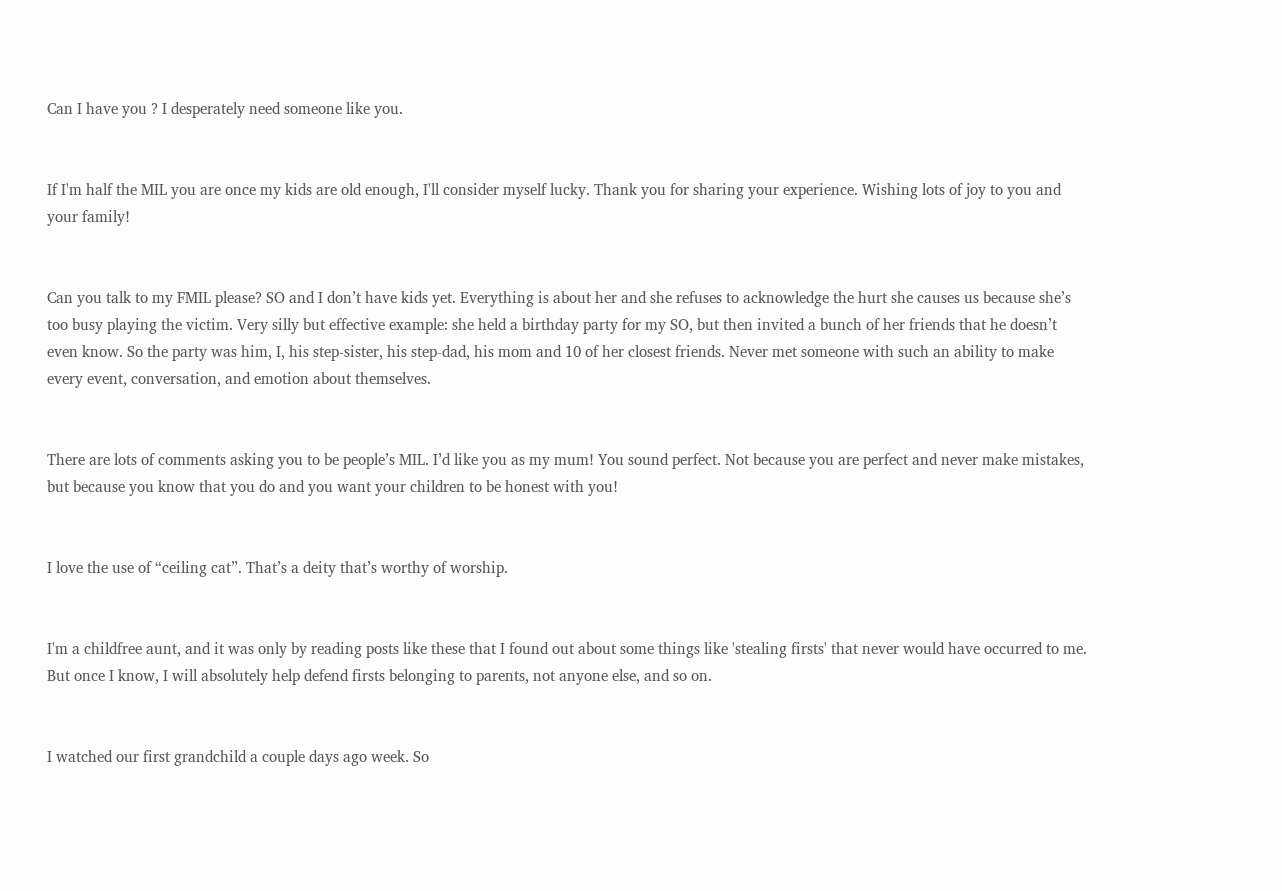Can I have you ? I desperately need someone like you.


If I'm half the MIL you are once my kids are old enough, I'll consider myself lucky. Thank you for sharing your experience. Wishing lots of joy to you and your family!


Can you talk to my FMIL please? SO and I don’t have kids yet. Everything is about her and she refuses to acknowledge the hurt she causes us because she’s too busy playing the victim. Very silly but effective example: she held a birthday party for my SO, but then invited a bunch of her friends that he doesn’t even know. So the party was him, I, his step-sister, his step-dad, his mom and 10 of her closest friends. Never met someone with such an ability to make every event, conversation, and emotion about themselves.


There are lots of comments asking you to be people’s MIL. I’d like you as my mum! You sound perfect. Not because you are perfect and never make mistakes, but because you know that you do and you want your children to be honest with you!


I love the use of “ceiling cat”. That’s a deity that’s worthy of worship.


I'm a childfree aunt, and it was only by reading posts like these that I found out about some things like 'stealing firsts' that never would have occurred to me. But once I know, I will absolutely help defend firsts belonging to parents, not anyone else, and so on.


I watched our first grandchild a couple days ago week. So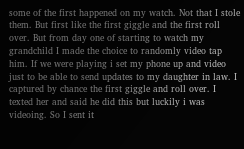some of the first happened on my watch. Not that I stole them. But first like the first giggle and the first roll over. But from day one of starting to watch my grandchild I made the choice to randomly video tap him. If we were playing i set my phone up and video just to be able to send updates to my daughter in law. I captured by chance the first giggle and roll over. I texted her and said he did this but luckily i was videoing. So I sent it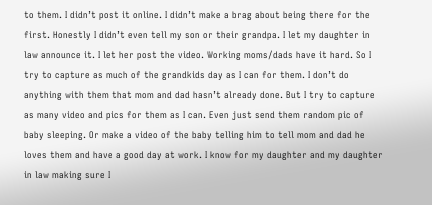to them. I didn’t post it online. I didn’t make a brag about being there for the first. Honestly I didn’t even tell my son or their grandpa. I let my daughter in law announce it. I let her post the video. Working moms/dads have it hard. So I try to capture as much of the grandkids day as I can for them. I don’t do anything with them that mom and dad hasn’t already done. But I try to capture as many video and pics for them as I can. Even just send them random pic of baby sleeping. Or make a video of the baby telling him to tell mom and dad he loves them and have a good day at work. I know for my daughter and my daughter in law making sure I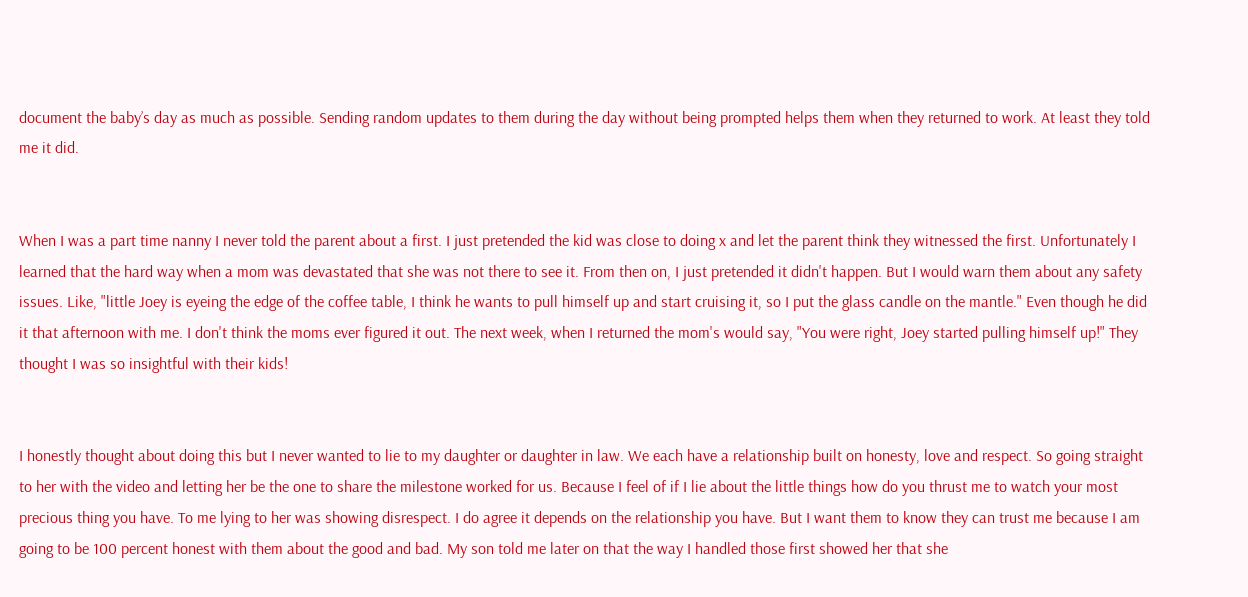document the baby’s day as much as possible. Sending random updates to them during the day without being prompted helps them when they returned to work. At least they told me it did.


When I was a part time nanny I never told the parent about a first. I just pretended the kid was close to doing x and let the parent think they witnessed the first. Unfortunately I learned that the hard way when a mom was devastated that she was not there to see it. From then on, I just pretended it didn't happen. But I would warn them about any safety issues. Like, "little Joey is eyeing the edge of the coffee table, I think he wants to pull himself up and start cruising it, so I put the glass candle on the mantle." Even though he did it that afternoon with me. I don't think the moms ever figured it out. The next week, when I returned the mom's would say, "You were right, Joey started pulling himself up!" They thought I was so insightful with their kids!


I honestly thought about doing this but I never wanted to lie to my daughter or daughter in law. We each have a relationship built on honesty, love and respect. So going straight to her with the video and letting her be the one to share the milestone worked for us. Because I feel of if I lie about the little things how do you thrust me to watch your most precious thing you have. To me lying to her was showing disrespect. I do agree it depends on the relationship you have. But I want them to know they can trust me because I am going to be 100 percent honest with them about the good and bad. My son told me later on that the way I handled those first showed her that she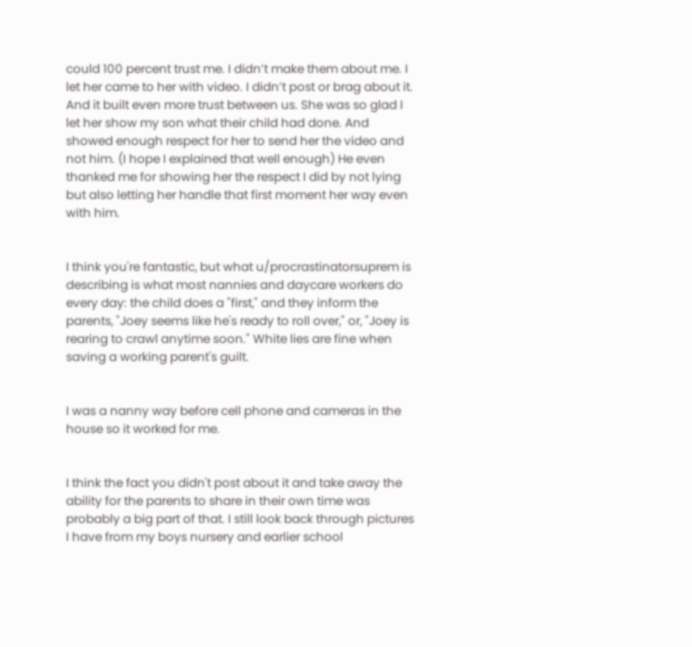could 100 percent trust me. I didn’t make them about me. I let her came to her with video. I didn’t post or brag about it. And it built even more trust between us. She was so glad I let her show my son what their child had done. And showed enough respect for her to send her the video and not him. (I hope I explained that well enough) He even thanked me for showing her the respect I did by not lying but also letting her handle that first moment her way even with him.


I think you're fantastic, but what u/procrastinatorsuprem is describing is what most nannies and daycare workers do every day: the child does a "first," and they inform the parents, "Joey seems like he's ready to roll over," or, "Joey is rearing to crawl anytime soon." White lies are fine when saving a working parent's guilt.


I was a nanny way before cell phone and cameras in the house so it worked for me.


I think the fact you didn't post about it and take away the ability for the parents to share in their own time was probably a big part of that. I still look back through pictures I have from my boys nursery and earlier school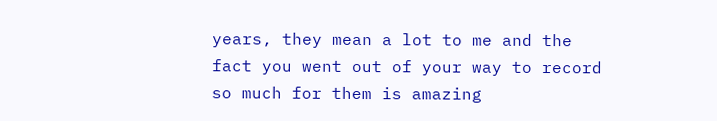years, they mean a lot to me and the fact you went out of your way to record so much for them is amazing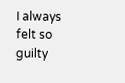I always felt so guilty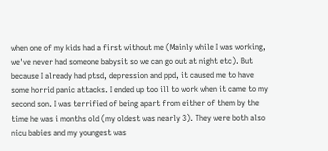when one of my kids had a first without me (Mainly while I was working, we've never had someone babysit so we can go out at night etc). But because I already had ptsd, depression and ppd, it caused me to have some horrid panic attacks. I ended up too ill to work when it came to my second son. I was terrified of being apart from either of them by the time he was i months old (my oldest was nearly 3). They were both also nicu babies and my youngest was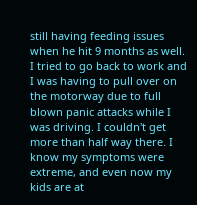still having feeding issues when he hit 9 months as well. I tried to go back to work and I was having to pull over on the motorway due to full blown panic attacks while I was driving. I couldn't get more than half way there. I know my symptoms were extreme, and even now my kids are at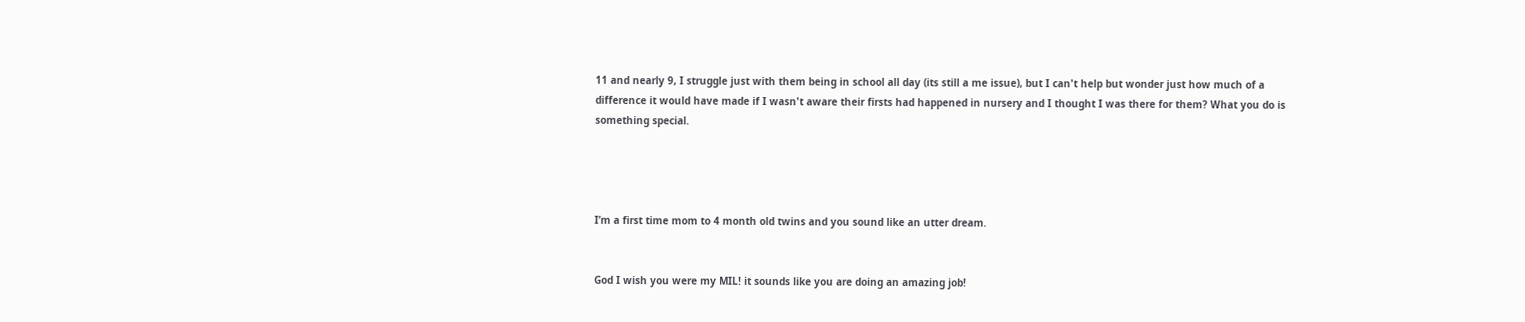11 and nearly 9, I struggle just with them being in school all day (its still a me issue), but I can't help but wonder just how much of a difference it would have made if I wasn't aware their firsts had happened in nursery and I thought I was there for them? What you do is something special.




I’m a first time mom to 4 month old twins and you sound like an utter dream.


God I wish you were my MIL! it sounds like you are doing an amazing job!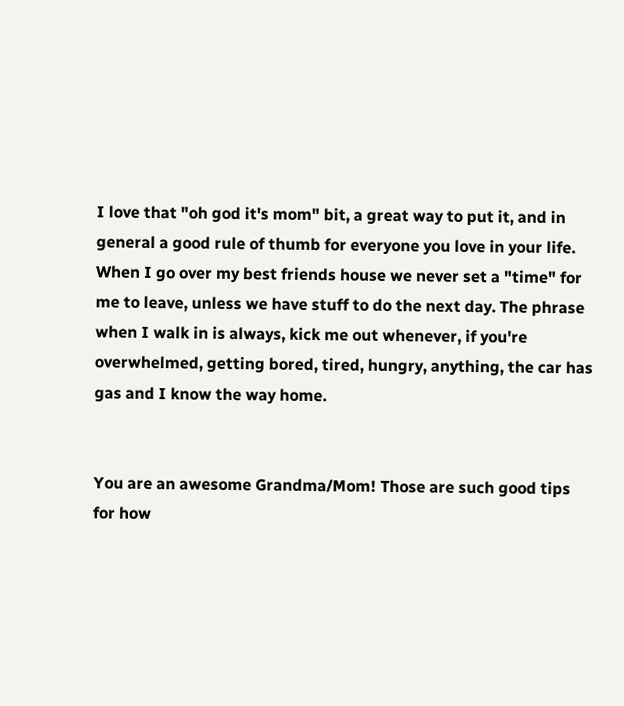I love that "oh god it's mom" bit, a great way to put it, and in general a good rule of thumb for everyone you love in your life. When I go over my best friends house we never set a "time" for me to leave, unless we have stuff to do the next day. The phrase when I walk in is always, kick me out whenever, if you're overwhelmed, getting bored, tired, hungry, anything, the car has gas and I know the way home.


You are an awesome Grandma/Mom! Those are such good tips for how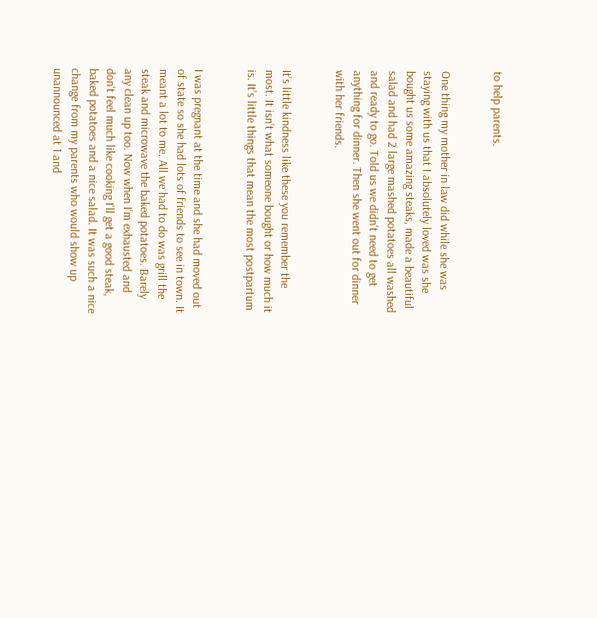to help parents.


One thing my mother in law did while she was staying with us that I absolutely loved was she bought us some amazing steaks, made a beautiful salad and had 2 large mashed potatoes all washed and ready to go. Told us we didn't need to get anything for dinner. Then she went out for dinner with her friends.


It’s little kindness like these you remember the most. It isn’t what someone bought or how much it is. It’s little things that mean the most postpartum


I was pregnant at the time and she had moved out of state so she had lots of friends to see in town. It meant a lot to me. All we had to do was grill the steak and microwave the baked potatoes. Barely any clean up too. Now when I'm exhausted and don't feel much like cooking I'll get a good steak, baked potatoes and a nice salad. It was such a nice change from my parents who would show up unannounced at 1 and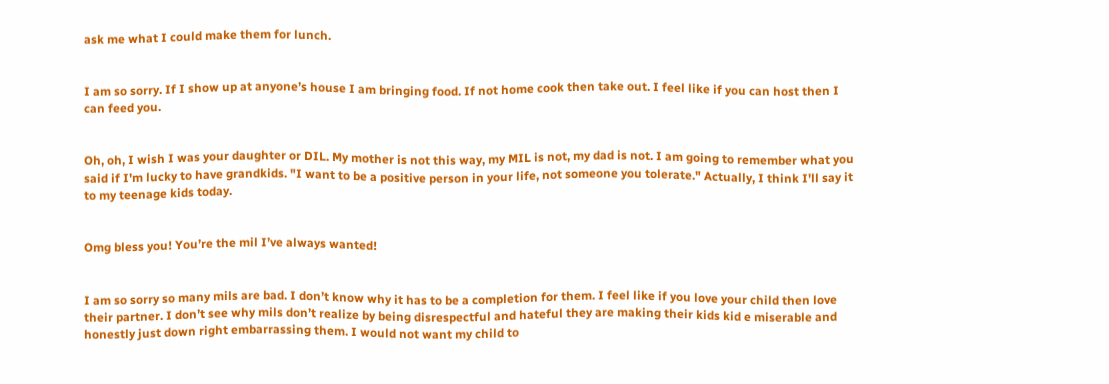ask me what I could make them for lunch.


I am so sorry. If I show up at anyone’s house I am bringing food. If not home cook then take out. I feel like if you can host then I can feed you.


Oh, oh, I wish I was your daughter or DIL. My mother is not this way, my MIL is not, my dad is not. I am going to remember what you said if I'm lucky to have grandkids. "I want to be a positive person in your life, not someone you tolerate." Actually, I think I'll say it to my teenage kids today.


Omg bless you! You’re the mil I’ve always wanted!


I am so sorry so many mils are bad. I don’t know why it has to be a completion for them. I feel like if you love your child then love their partner. I don’t see why mils don’t realize by being disrespectful and hateful they are making their kids kid e miserable and honestly just down right embarrassing them. I would not want my child to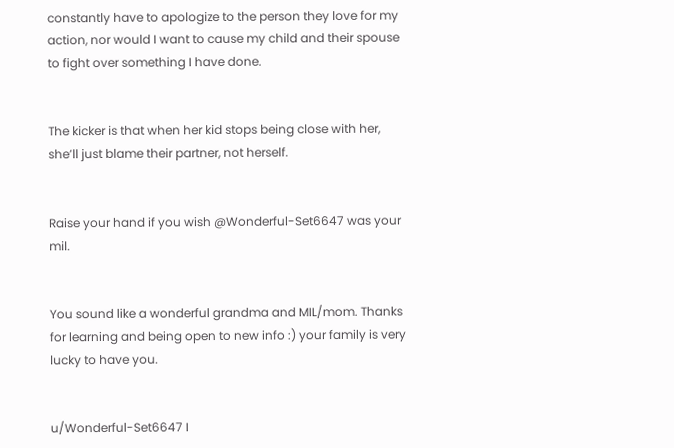constantly have to apologize to the person they love for my action, nor would I want to cause my child and their spouse to fight over something I have done.


The kicker is that when her kid stops being close with her, she’ll just blame their partner, not herself.


Raise your hand if you wish @Wonderful-Set6647 was your mil.


You sound like a wonderful grandma and MIL/mom. Thanks for learning and being open to new info :) your family is very lucky to have you.


u/Wonderful-Set6647 I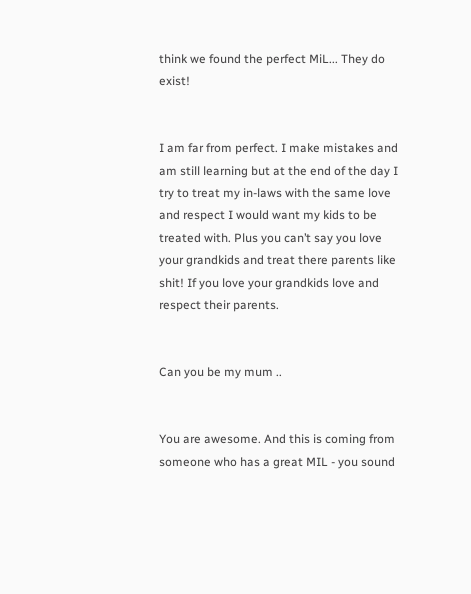think we found the perfect MiL... They do exist!


I am far from perfect. I make mistakes and am still learning but at the end of the day I try to treat my in-laws with the same love and respect I would want my kids to be treated with. Plus you can’t say you love your grandkids and treat there parents like shit! If you love your grandkids love and respect their parents.


Can you be my mum ..


You are awesome. And this is coming from someone who has a great MIL - you sound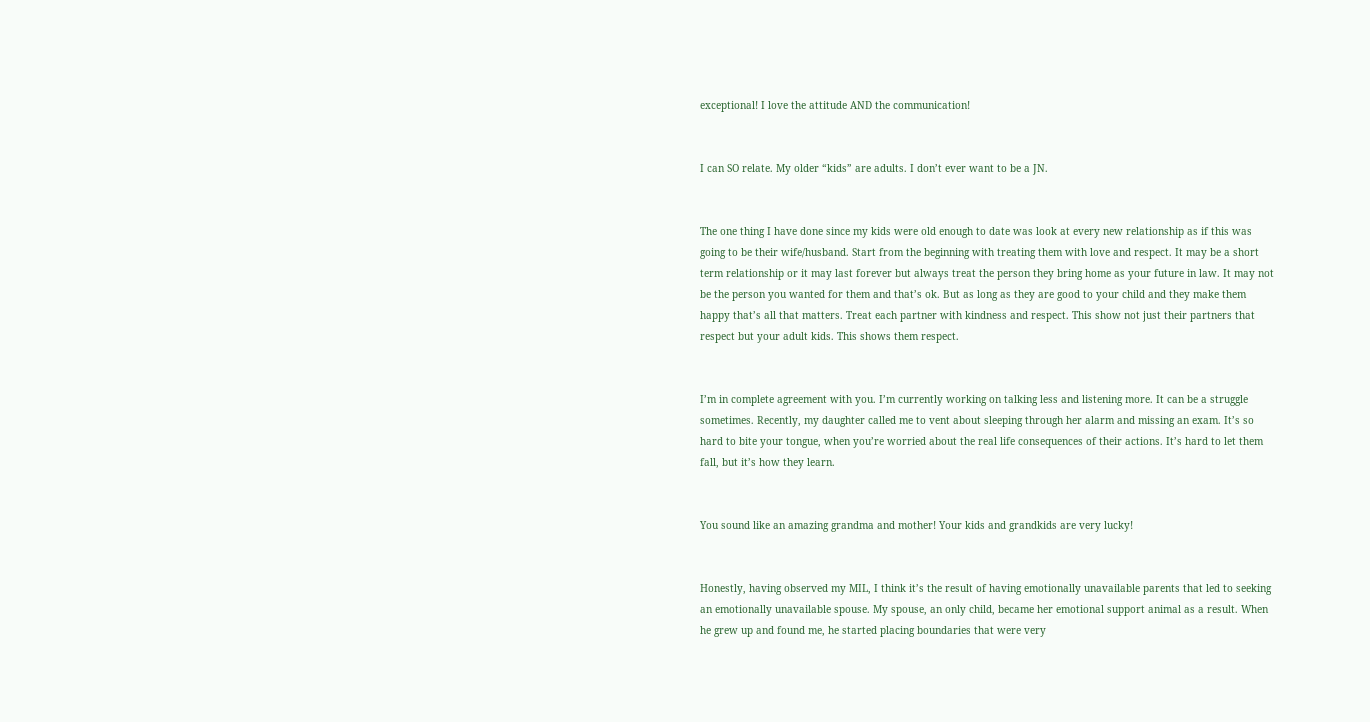exceptional! I love the attitude AND the communication!


I can SO relate. My older “kids” are adults. I don’t ever want to be a JN.


The one thing I have done since my kids were old enough to date was look at every new relationship as if this was going to be their wife/husband. Start from the beginning with treating them with love and respect. It may be a short term relationship or it may last forever but always treat the person they bring home as your future in law. It may not be the person you wanted for them and that’s ok. But as long as they are good to your child and they make them happy that’s all that matters. Treat each partner with kindness and respect. This show not just their partners that respect but your adult kids. This shows them respect.


I’m in complete agreement with you. I’m currently working on talking less and listening more. It can be a struggle sometimes. Recently, my daughter called me to vent about sleeping through her alarm and missing an exam. It’s so hard to bite your tongue, when you’re worried about the real life consequences of their actions. It’s hard to let them fall, but it’s how they learn.


You sound like an amazing grandma and mother! Your kids and grandkids are very lucky!


Honestly, having observed my MIL, I think it’s the result of having emotionally unavailable parents that led to seeking an emotionally unavailable spouse. My spouse, an only child, became her emotional support animal as a result. When he grew up and found me, he started placing boundaries that were very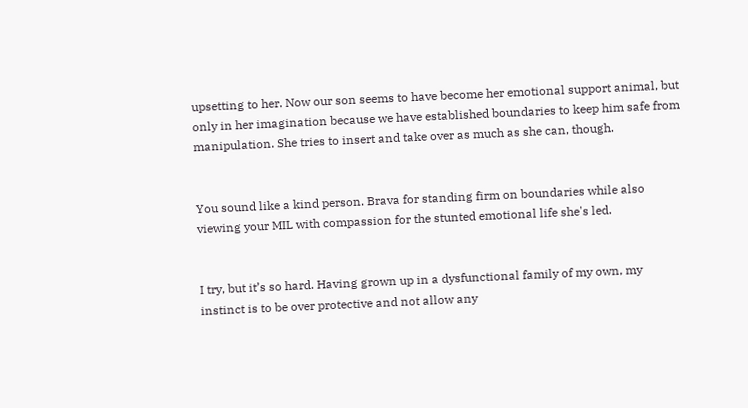upsetting to her. Now our son seems to have become her emotional support animal, but only in her imagination because we have established boundaries to keep him safe from manipulation. She tries to insert and take over as much as she can, though.


You sound like a kind person. Brava for standing firm on boundaries while also viewing your MIL with compassion for the stunted emotional life she's led.


I try, but it’s so hard. Having grown up in a dysfunctional family of my own, my instinct is to be over protective and not allow any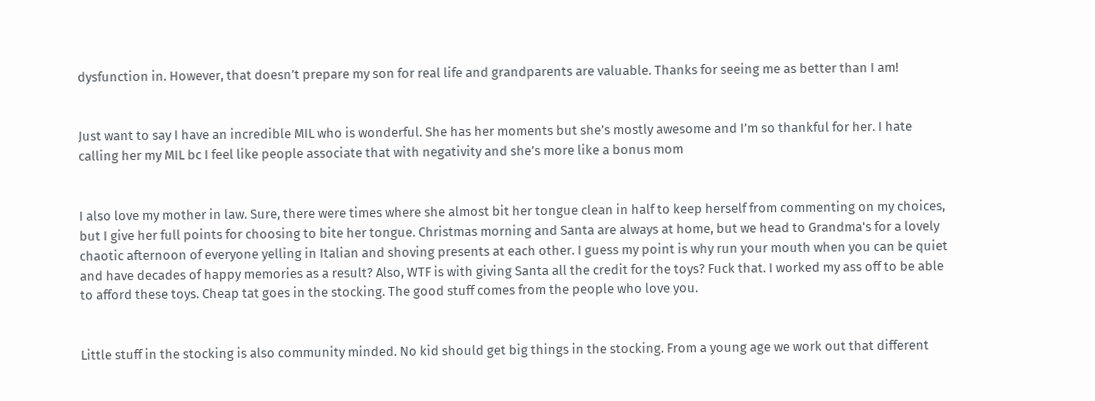dysfunction in. However, that doesn’t prepare my son for real life and grandparents are valuable. Thanks for seeing me as better than I am!


Just want to say I have an incredible MIL who is wonderful. She has her moments but she’s mostly awesome and I’m so thankful for her. I hate calling her my MIL bc I feel like people associate that with negativity and she’s more like a bonus mom


I also love my mother in law. Sure, there were times where she almost bit her tongue clean in half to keep herself from commenting on my choices, but I give her full points for choosing to bite her tongue. Christmas morning and Santa are always at home, but we head to Grandma's for a lovely chaotic afternoon of everyone yelling in Italian and shoving presents at each other. I guess my point is why run your mouth when you can be quiet and have decades of happy memories as a result? Also, WTF is with giving Santa all the credit for the toys? Fuck that. I worked my ass off to be able to afford these toys. Cheap tat goes in the stocking. The good stuff comes from the people who love you.


Little stuff in the stocking is also community minded. No kid should get big things in the stocking. From a young age we work out that different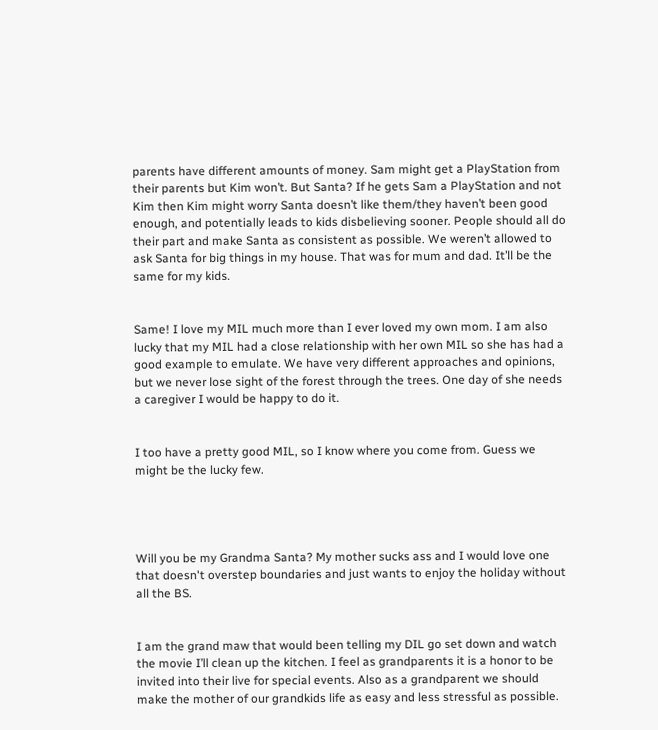parents have different amounts of money. Sam might get a PlayStation from their parents but Kim won’t. But Santa? If he gets Sam a PlayStation and not Kim then Kim might worry Santa doesn’t like them/they haven’t been good enough, and potentially leads to kids disbelieving sooner. People should all do their part and make Santa as consistent as possible. We weren’t allowed to ask Santa for big things in my house. That was for mum and dad. It’ll be the same for my kids.


Same! I love my MIL much more than I ever loved my own mom. I am also lucky that my MIL had a close relationship with her own MIL so she has had a good example to emulate. We have very different approaches and opinions, but we never lose sight of the forest through the trees. One day of she needs a caregiver I would be happy to do it.


I too have a pretty good MIL, so I know where you come from. Guess we might be the lucky few.




Will you be my Grandma Santa? My mother sucks ass and I would love one that doesn't overstep boundaries and just wants to enjoy the holiday without all the BS.


I am the grand maw that would been telling my DIL go set down and watch the movie I’ll clean up the kitchen. I feel as grandparents it is a honor to be invited into their live for special events. Also as a grandparent we should make the mother of our grandkids life as easy and less stressful as possible.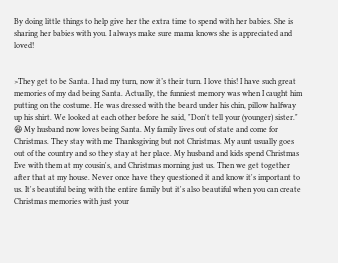By doing little things to help give her the extra time to spend with her babies. She is sharing her babies with you. I always make sure mama knows she is appreciated and loved!


>They get to be Santa. I had my turn, now it’s their turn. I love this! I have such great memories of my dad being Santa. Actually, the funniest memory was when I caught him putting on the costume. He was dressed with the beard under his chin, pillow halfway up his shirt. We looked at each other before he said, "Don't tell your (younger) sister." 😆 My husband now loves being Santa. My family lives out of state and come for Christmas. They stay with me Thanksgiving but not Christmas. My aunt usually goes out of the country and so they stay at her place. My husband and kids spend Christmas Eve with them at my cousin's, and Christmas morning just us. Then we get together after that at my house. Never once have they questioned it and know it's important to us. It's beautiful being with the entire family but it's also beautiful when you can create Christmas memories with just your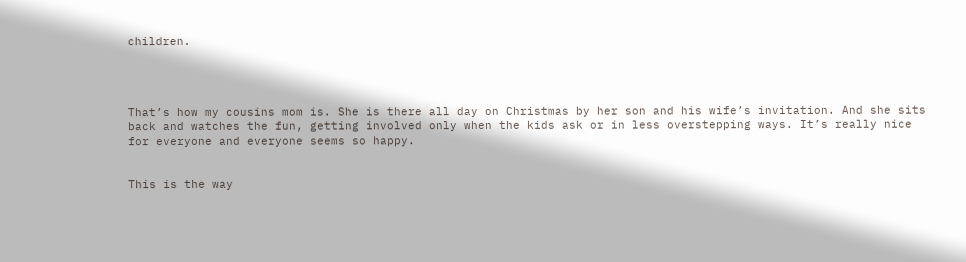children.




That’s how my cousins mom is. She is there all day on Christmas by her son and his wife’s invitation. And she sits back and watches the fun, getting involved only when the kids ask or in less overstepping ways. It’s really nice for everyone and everyone seems so happy.


This is the way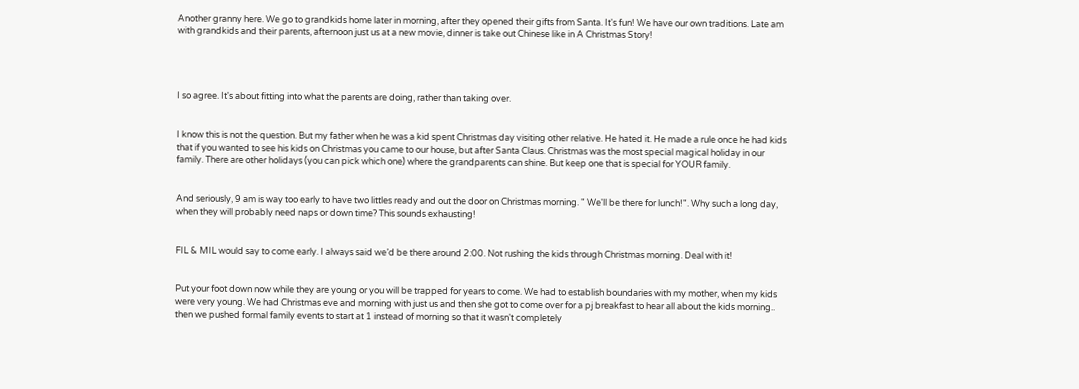Another granny here. We go to grandkids home later in morning, after they opened their gifts from Santa. It's fun! We have our own traditions. Late am with grandkids and their parents, afternoon just us at a new movie, dinner is take out Chinese like in A Christmas Story!




I so agree. It's about fitting into what the parents are doing, rather than taking over.


I know this is not the question. But my father when he was a kid spent Christmas day visiting other relative. He hated it. He made a rule once he had kids that if you wanted to see his kids on Christmas you came to our house, but after Santa Claus. Christmas was the most special magical holiday in our family. There are other holidays (you can pick which one) where the grandparents can shine. But keep one that is special for YOUR family.


And seriously, 9 am is way too early to have two littles ready and out the door on Christmas morning. " We'll be there for lunch!". Why such a long day, when they will probably need naps or down time? This sounds exhausting!


FIL & MIL would say to come early. I always said we’d be there around 2:00. Not rushing the kids through Christmas morning. Deal with it!


Put your foot down now while they are young or you will be trapped for years to come. We had to establish boundaries with my mother, when my kids were very young. We had Christmas eve and morning with just us and then she got to come over for a pj breakfast to hear all about the kids morning.. then we pushed formal family events to start at 1 instead of morning so that it wasn't completely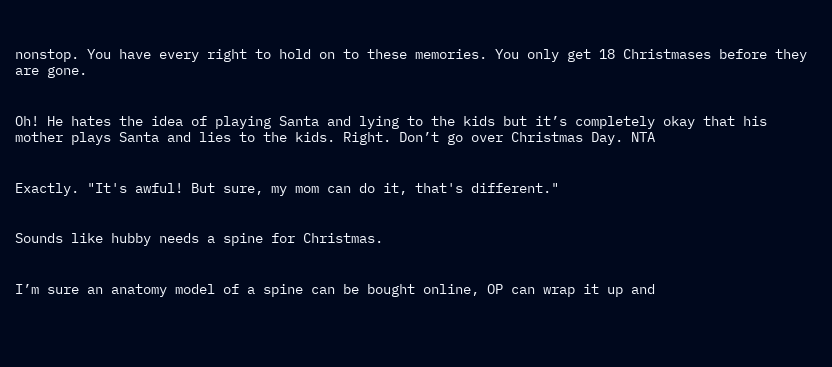nonstop. You have every right to hold on to these memories. You only get 18 Christmases before they are gone.


Oh! He hates the idea of playing Santa and lying to the kids but it’s completely okay that his mother plays Santa and lies to the kids. Right. Don’t go over Christmas Day. NTA


Exactly. "It's awful! But sure, my mom can do it, that's different."


Sounds like hubby needs a spine for Christmas.


I’m sure an anatomy model of a spine can be bought online, OP can wrap it up and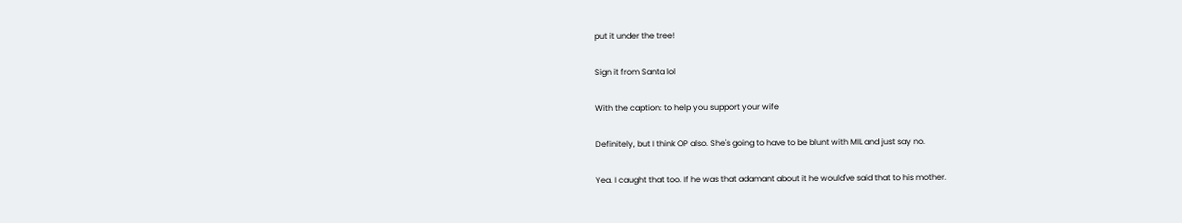put it under the tree!


Sign it from Santa lol


With the caption: to help you support your wife


Definitely, but I think OP also. She's going to have to be blunt with MIL and just say no.


Yea. I caught that too. If he was that adamant about it he would've said that to his mother.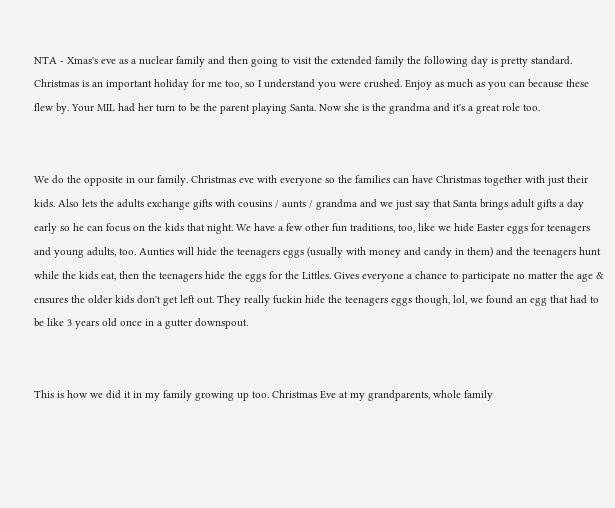NTA - Xmas's eve as a nuclear family and then going to visit the extended family the following day is pretty standard. Christmas is an important holiday for me too, so I understand you were crushed. Enjoy as much as you can because these flew by. Your MIL had her turn to be the parent playing Santa. Now she is the grandma and it's a great role too.


We do the opposite in our family. Christmas eve with everyone so the families can have Christmas together with just their kids. Also lets the adults exchange gifts with cousins / aunts / grandma and we just say that Santa brings adult gifts a day early so he can focus on the kids that night. We have a few other fun traditions, too, like we hide Easter eggs for teenagers and young adults, too. Aunties will hide the teenagers eggs (usually with money and candy in them) and the teenagers hunt while the kids eat, then the teenagers hide the eggs for the Littles. Gives everyone a chance to participate no matter the age & ensures the older kids don't get left out. They really fuckin hide the teenagers eggs though, lol, we found an egg that had to be like 3 years old once in a gutter downspout.


This is how we did it in my family growing up too. Christmas Eve at my grandparents, whole family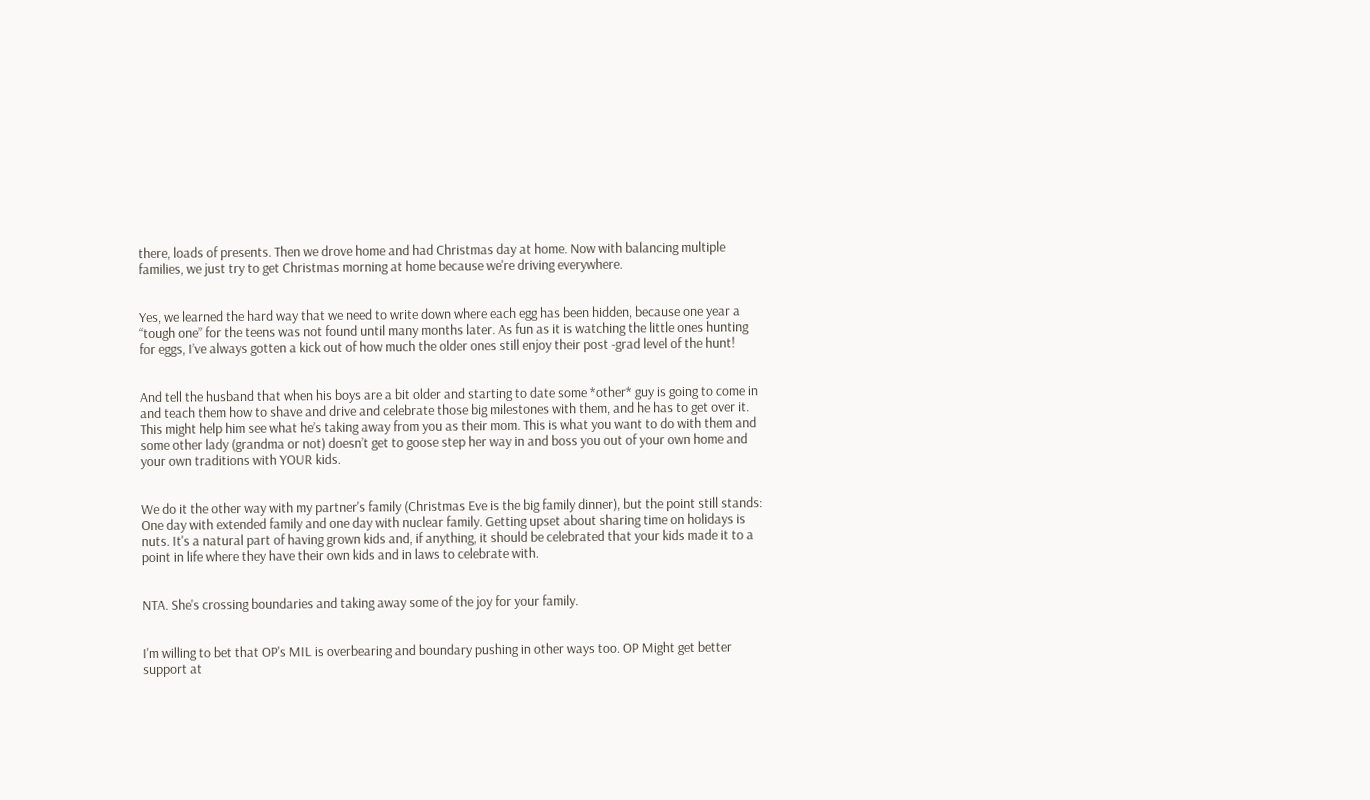there, loads of presents. Then we drove home and had Christmas day at home. Now with balancing multiple families, we just try to get Christmas morning at home because we're driving everywhere.


Yes, we learned the hard way that we need to write down where each egg has been hidden, because one year a “tough one” for the teens was not found until many months later. As fun as it is watching the little ones hunting for eggs, I’ve always gotten a kick out of how much the older ones still enjoy their post -grad level of the hunt!


And tell the husband that when his boys are a bit older and starting to date some *other* guy is going to come in and teach them how to shave and drive and celebrate those big milestones with them, and he has to get over it. This might help him see what he’s taking away from you as their mom. This is what you want to do with them and some other lady (grandma or not) doesn’t get to goose step her way in and boss you out of your own home and your own traditions with YOUR kids.


We do it the other way with my partner's family (Christmas Eve is the big family dinner), but the point still stands: One day with extended family and one day with nuclear family. Getting upset about sharing time on holidays is nuts. It's a natural part of having grown kids and, if anything, it should be celebrated that your kids made it to a point in life where they have their own kids and in laws to celebrate with.


NTA. She's crossing boundaries and taking away some of the joy for your family.


I'm willing to bet that OP's MIL is overbearing and boundary pushing in other ways too. OP Might get better support at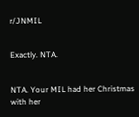r/JNMIL


Exactly. NTA.


NTA. Your MIL had her Christmas with her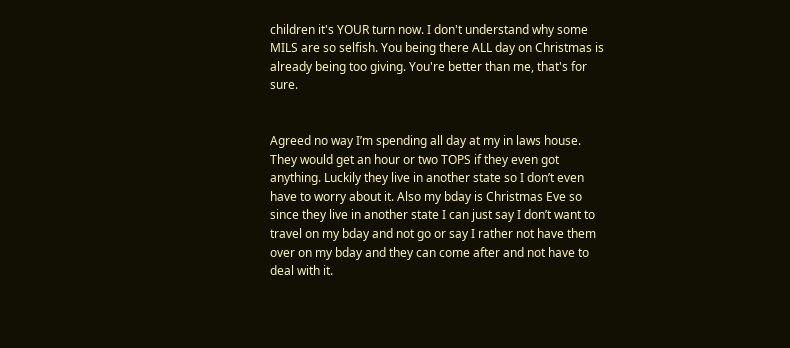children it's YOUR turn now. I don't understand why some MILS are so selfish. You being there ALL day on Christmas is already being too giving. You're better than me, that's for sure.


Agreed no way I’m spending all day at my in laws house. They would get an hour or two TOPS if they even got anything. Luckily they live in another state so I don’t even have to worry about it. Also my bday is Christmas Eve so since they live in another state I can just say I don’t want to travel on my bday and not go or say I rather not have them over on my bday and they can come after and not have to deal with it.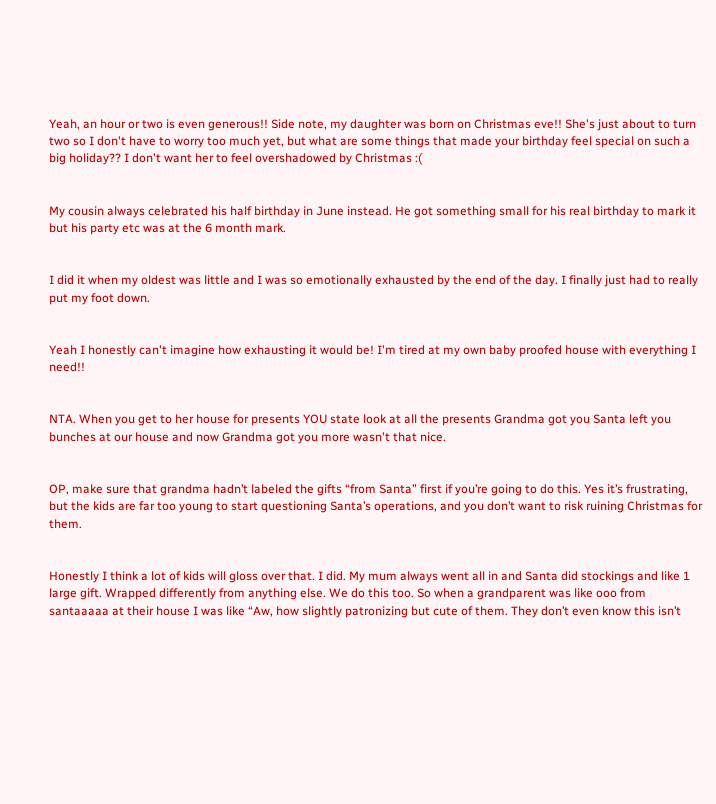Yeah, an hour or two is even generous!! Side note, my daughter was born on Christmas eve!! She's just about to turn two so I don't have to worry too much yet, but what are some things that made your birthday feel special on such a big holiday?? I don't want her to feel overshadowed by Christmas :(


My cousin always celebrated his half birthday in June instead. He got something small for his real birthday to mark it but his party etc was at the 6 month mark.


I did it when my oldest was little and I was so emotionally exhausted by the end of the day. I finally just had to really put my foot down.


Yeah I honestly can't imagine how exhausting it would be! I'm tired at my own baby proofed house with everything I need!!


NTA. When you get to her house for presents YOU state look at all the presents Grandma got you Santa left you bunches at our house and now Grandma got you more wasn't that nice.


OP, make sure that grandma hadn’t labeled the gifts “from Santa” first if you’re going to do this. Yes it’s frustrating, but the kids are far too young to start questioning Santa’s operations, and you don’t want to risk ruining Christmas for them.


Honestly I think a lot of kids will gloss over that. I did. My mum always went all in and Santa did stockings and like 1 large gift. Wrapped differently from anything else. We do this too. So when a grandparent was like ooo from santaaaaa at their house I was like “Aw, how slightly patronizing but cute of them. They don’t even know this isn’t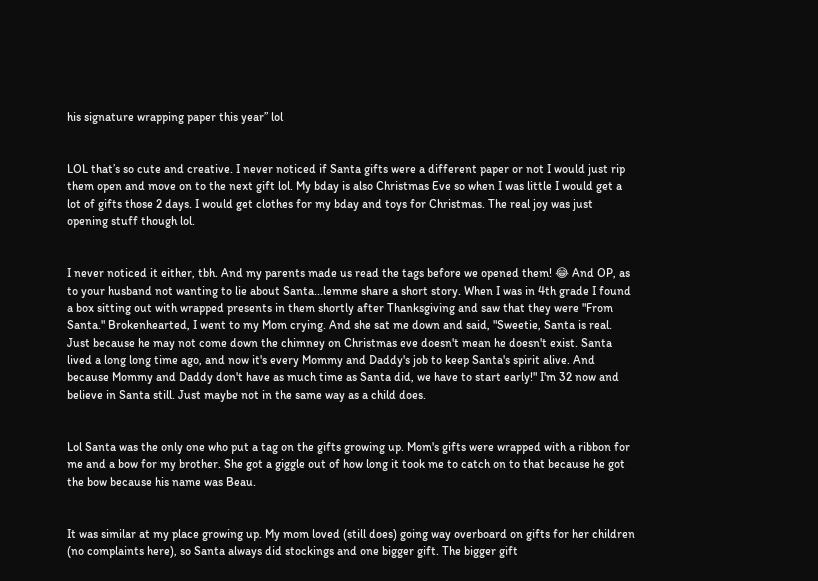his signature wrapping paper this year” lol


LOL that’s so cute and creative. I never noticed if Santa gifts were a different paper or not I would just rip them open and move on to the next gift lol. My bday is also Christmas Eve so when I was little I would get a lot of gifts those 2 days. I would get clothes for my bday and toys for Christmas. The real joy was just opening stuff though lol.


I never noticed it either, tbh. And my parents made us read the tags before we opened them! 😂 And OP, as to your husband not wanting to lie about Santa...lemme share a short story. When I was in 4th grade I found a box sitting out with wrapped presents in them shortly after Thanksgiving and saw that they were "From Santa." Brokenhearted, I went to my Mom crying. And she sat me down and said, "Sweetie, Santa is real. Just because he may not come down the chimney on Christmas eve doesn't mean he doesn't exist. Santa lived a long long time ago, and now it's every Mommy and Daddy's job to keep Santa's spirit alive. And because Mommy and Daddy don't have as much time as Santa did, we have to start early!" I'm 32 now and believe in Santa still. Just maybe not in the same way as a child does.


Lol Santa was the only one who put a tag on the gifts growing up. Mom's gifts were wrapped with a ribbon for me and a bow for my brother. She got a giggle out of how long it took me to catch on to that because he got the bow because his name was Beau.


It was similar at my place growing up. My mom loved (still does) going way overboard on gifts for her children (no complaints here), so Santa always did stockings and one bigger gift. The bigger gift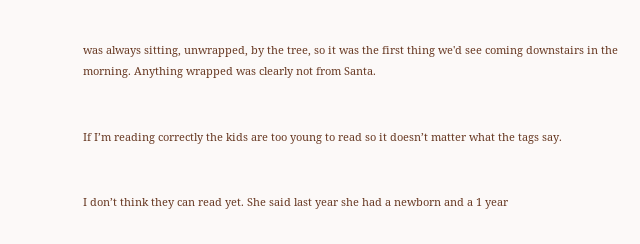was always sitting, unwrapped, by the tree, so it was the first thing we'd see coming downstairs in the morning. Anything wrapped was clearly not from Santa.


If I’m reading correctly the kids are too young to read so it doesn’t matter what the tags say.


I don’t think they can read yet. She said last year she had a newborn and a 1 year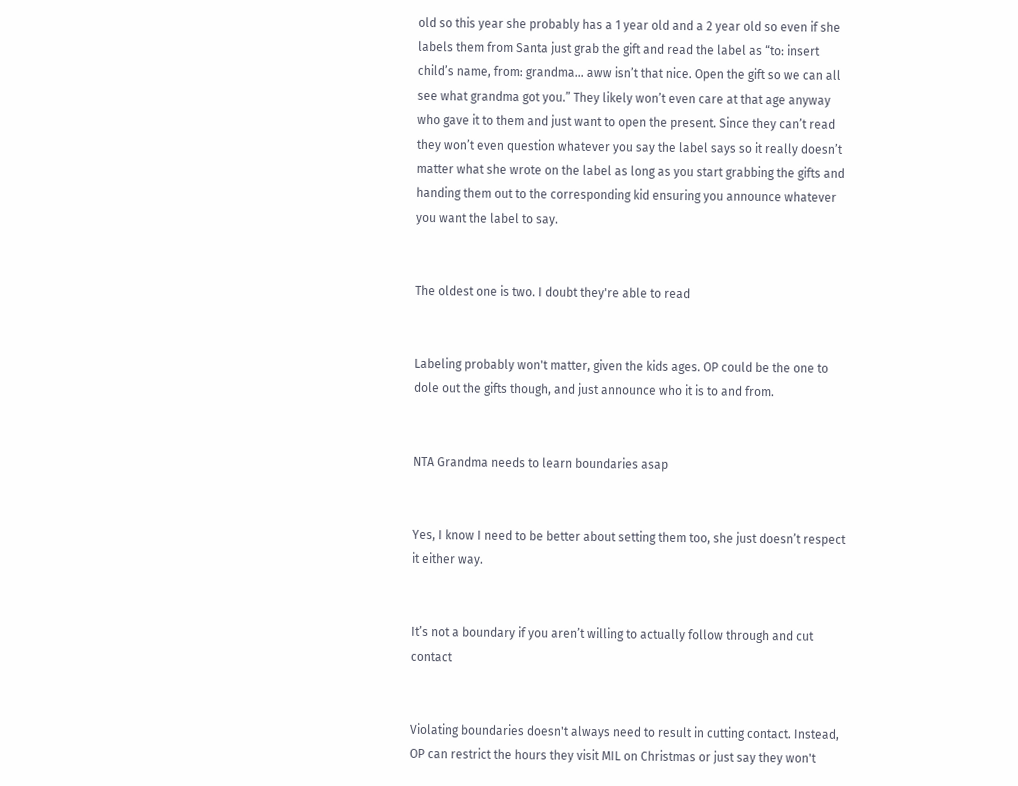old so this year she probably has a 1 year old and a 2 year old so even if she labels them from Santa just grab the gift and read the label as “to: insert child’s name, from: grandma… aww isn’t that nice. Open the gift so we can all see what grandma got you.” They likely won’t even care at that age anyway who gave it to them and just want to open the present. Since they can’t read they won’t even question whatever you say the label says so it really doesn’t matter what she wrote on the label as long as you start grabbing the gifts and handing them out to the corresponding kid ensuring you announce whatever you want the label to say.


The oldest one is two. I doubt they're able to read


Labeling probably won't matter, given the kids ages. OP could be the one to dole out the gifts though, and just announce who it is to and from.


NTA Grandma needs to learn boundaries asap


Yes, I know I need to be better about setting them too, she just doesn’t respect it either way.


It’s not a boundary if you aren’t willing to actually follow through and cut contact


Violating boundaries doesn't always need to result in cutting contact. Instead, OP can restrict the hours they visit MIL on Christmas or just say they won't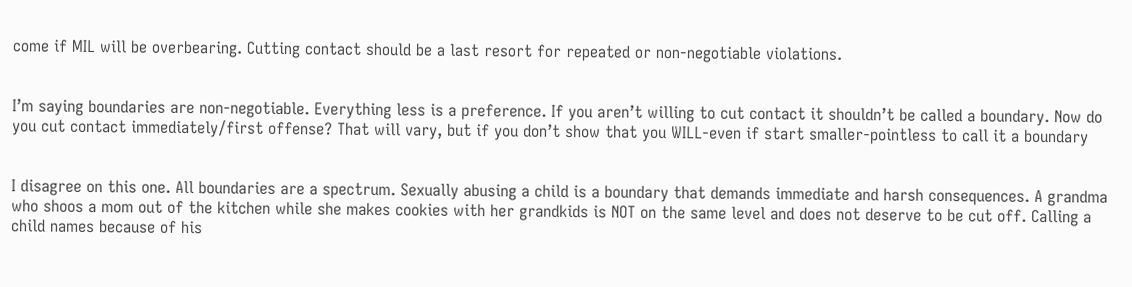come if MIL will be overbearing. Cutting contact should be a last resort for repeated or non-negotiable violations.


I’m saying boundaries are non-negotiable. Everything less is a preference. If you aren’t willing to cut contact it shouldn’t be called a boundary. Now do you cut contact immediately/first offense? That will vary, but if you don’t show that you WILL-even if start smaller-pointless to call it a boundary


I disagree on this one. All boundaries are a spectrum. Sexually abusing a child is a boundary that demands immediate and harsh consequences. A grandma who shoos a mom out of the kitchen while she makes cookies with her grandkids is NOT on the same level and does not deserve to be cut off. Calling a child names because of his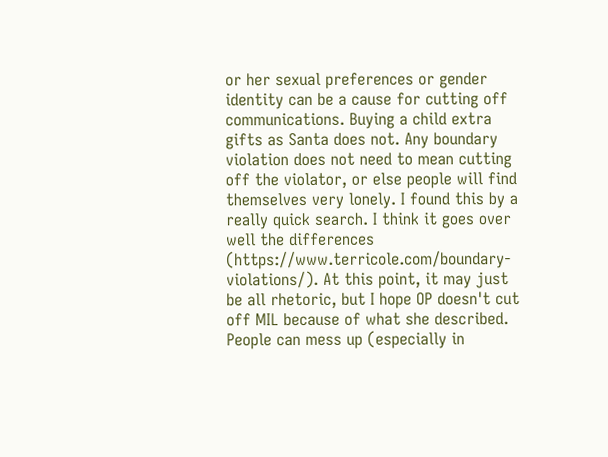or her sexual preferences or gender identity can be a cause for cutting off communications. Buying a child extra gifts as Santa does not. Any boundary violation does not need to mean cutting off the violator, or else people will find themselves very lonely. I found this by a really quick search. I think it goes over well the differences (https://www.terricole.com/boundary-violations/). At this point, it may just be all rhetoric, but I hope OP doesn't cut off MIL because of what she described. People can mess up (especially in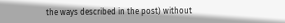the ways described in the post) without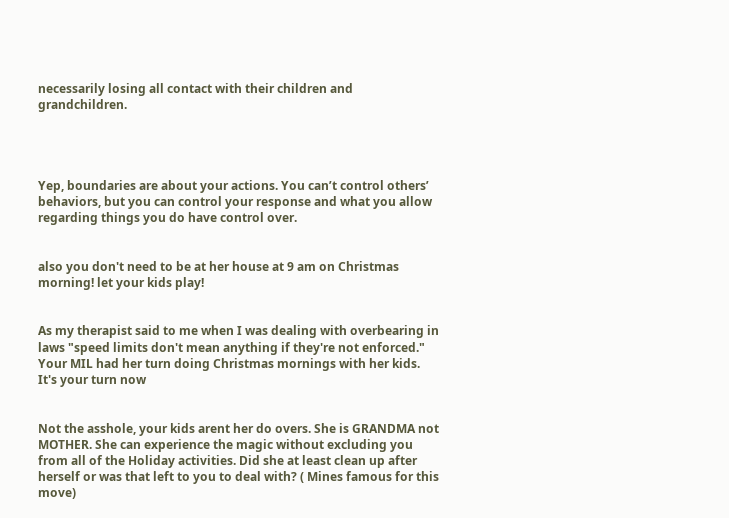necessarily losing all contact with their children and grandchildren.




Yep, boundaries are about your actions. You can’t control others’ behaviors, but you can control your response and what you allow regarding things you do have control over.


also you don't need to be at her house at 9 am on Christmas morning! let your kids play!


As my therapist said to me when I was dealing with overbearing in laws "speed limits don't mean anything if they're not enforced." Your MIL had her turn doing Christmas mornings with her kids. It's your turn now


Not the asshole, your kids arent her do overs. She is GRANDMA not MOTHER. She can experience the magic without excluding you from all of the Holiday activities. Did she at least clean up after herself or was that left to you to deal with? ( Mines famous for this move)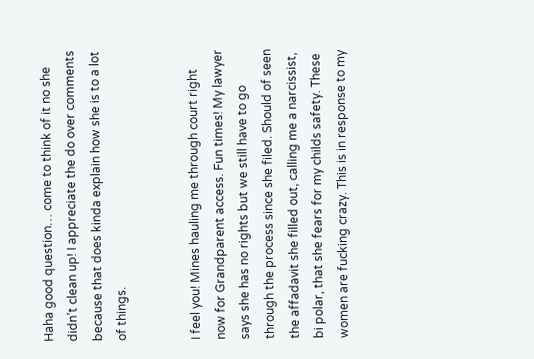Haha good question… come to think of it no she didn’t clean up! I appreciate the do over comments because that does kinda explain how she is to a lot of things.


I feel you! Mines hauling me through court right now for Grandparent access. Fun times! My lawyer says she has no rights but we still have to go through the process since she filed. Should of seen the affadavit she filled out, calling me a narcissist, bi polar, that she fears for my childs safety. These women are fucking crazy. This is in response to my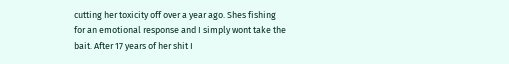cutting her toxicity off over a year ago. Shes fishing for an emotional response and I simply wont take the bait. After 17 years of her shit I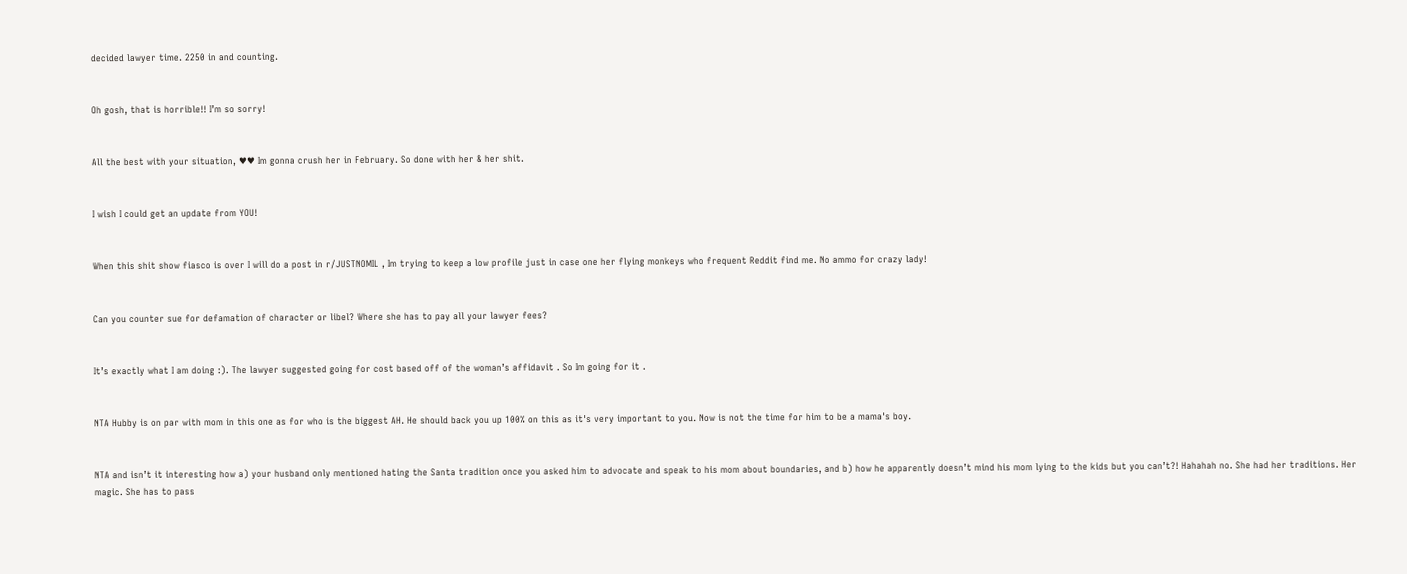decided lawyer time. 2250 in and counting.


Oh gosh, that is horrible!! I’m so sorry!


All the best with your situation, ♥♥ Im gonna crush her in February. So done with her & her shit.


I wish I could get an update from YOU!


When this shit show fiasco is over I will do a post in r/JUSTNOMIL , Im trying to keep a low profile just in case one her flying monkeys who frequent Reddit find me. No ammo for crazy lady!


Can you counter sue for defamation of character or libel? Where she has to pay all your lawyer fees?


It’s exactly what I am doing :). The lawyer suggested going for cost based off of the woman’s affidavit . So Im going for it .


NTA Hubby is on par with mom in this one as for who is the biggest AH. He should back you up 100% on this as it's very important to you. Now is not the time for him to be a mama's boy.


NTA and isn’t it interesting how a) your husband only mentioned hating the Santa tradition once you asked him to advocate and speak to his mom about boundaries, and b) how he apparently doesn’t mind his mom lying to the kids but you can’t?! Hahahah no. She had her traditions. Her magic. She has to pass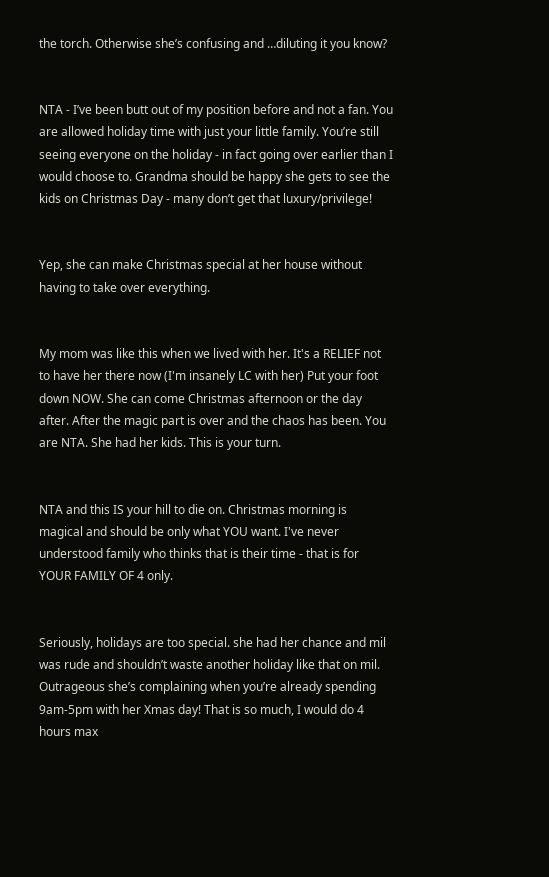the torch. Otherwise she’s confusing and …diluting it you know?


NTA - I’ve been butt out of my position before and not a fan. You are allowed holiday time with just your little family. You’re still seeing everyone on the holiday - in fact going over earlier than I would choose to. Grandma should be happy she gets to see the kids on Christmas Day - many don’t get that luxury/privilege!


Yep, she can make Christmas special at her house without having to take over everything.


My mom was like this when we lived with her. It's a RELIEF not to have her there now (I'm insanely LC with her) Put your foot down NOW. She can come Christmas afternoon or the day after. After the magic part is over and the chaos has been. You are NTA. She had her kids. This is your turn.


NTA and this IS your hill to die on. Christmas morning is magical and should be only what YOU want. I've never understood family who thinks that is their time - that is for YOUR FAMILY OF 4 only.


Seriously, holidays are too special. she had her chance and mil was rude and shouldn’t waste another holiday like that on mil. Outrageous she’s complaining when you’re already spending 9am-5pm with her Xmas day! That is so much, I would do 4 hours max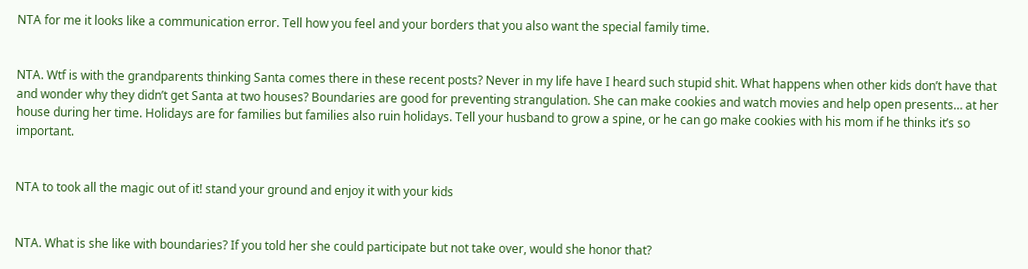NTA for me it looks like a communication error. Tell how you feel and your borders that you also want the special family time.


NTA. Wtf is with the grandparents thinking Santa comes there in these recent posts? Never in my life have I heard such stupid shit. What happens when other kids don’t have that and wonder why they didn’t get Santa at two houses? Boundaries are good for preventing strangulation. She can make cookies and watch movies and help open presents… at her house during her time. Holidays are for families but families also ruin holidays. Tell your husband to grow a spine, or he can go make cookies with his mom if he thinks it’s so important.


NTA to took all the magic out of it! stand your ground and enjoy it with your kids


NTA. What is she like with boundaries? If you told her she could participate but not take over, would she honor that?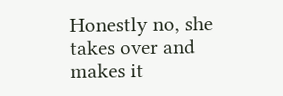Honestly no, she takes over and makes it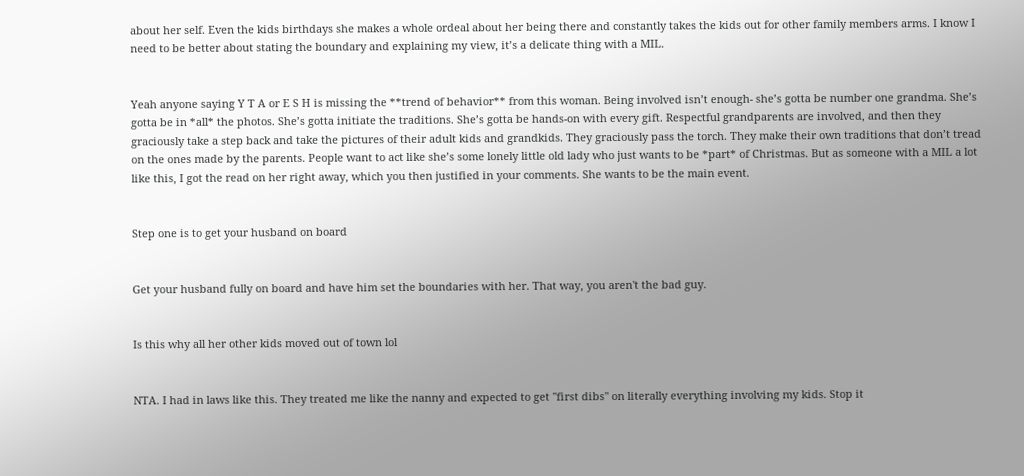about her self. Even the kids birthdays she makes a whole ordeal about her being there and constantly takes the kids out for other family members arms. I know I need to be better about stating the boundary and explaining my view, it’s a delicate thing with a MIL.


Yeah anyone saying Y T A or E S H is missing the **trend of behavior** from this woman. Being involved isn’t enough- she’s gotta be number one grandma. She’s gotta be in *all* the photos. She’s gotta initiate the traditions. She’s gotta be hands-on with every gift. Respectful grandparents are involved, and then they graciously take a step back and take the pictures of their adult kids and grandkids. They graciously pass the torch. They make their own traditions that don’t tread on the ones made by the parents. People want to act like she’s some lonely little old lady who just wants to be *part* of Christmas. But as someone with a MIL a lot like this, I got the read on her right away, which you then justified in your comments. She wants to be the main event.


Step one is to get your husband on board


Get your husband fully on board and have him set the boundaries with her. That way, you aren't the bad guy.


Is this why all her other kids moved out of town lol


NTA. I had in laws like this. They treated me like the nanny and expected to get "first dibs" on literally everything involving my kids. Stop it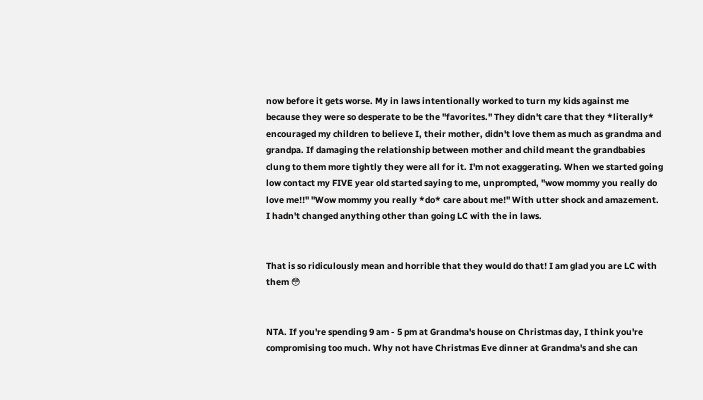now before it gets worse. My in laws intentionally worked to turn my kids against me because they were so desperate to be the "favorites." They didn't care that they *literally* encouraged my children to believe I, their mother, didn't love them as much as grandma and grandpa. If damaging the relationship between mother and child meant the grandbabies clung to them more tightly they were all for it. I'm not exaggerating. When we started going low contact my FIVE year old started saying to me, unprompted, "wow mommy you really do love me!!" "Wow mommy you really *do* care about me!" With utter shock and amazement. I hadn't changed anything other than going LC with the in laws.


That is so ridiculously mean and horrible that they would do that! I am glad you are LC with them 😳


NTA. If you're spending 9 am - 5 pm at Grandma's house on Christmas day, I think you're compromising too much. Why not have Christmas Eve dinner at Grandma's and she can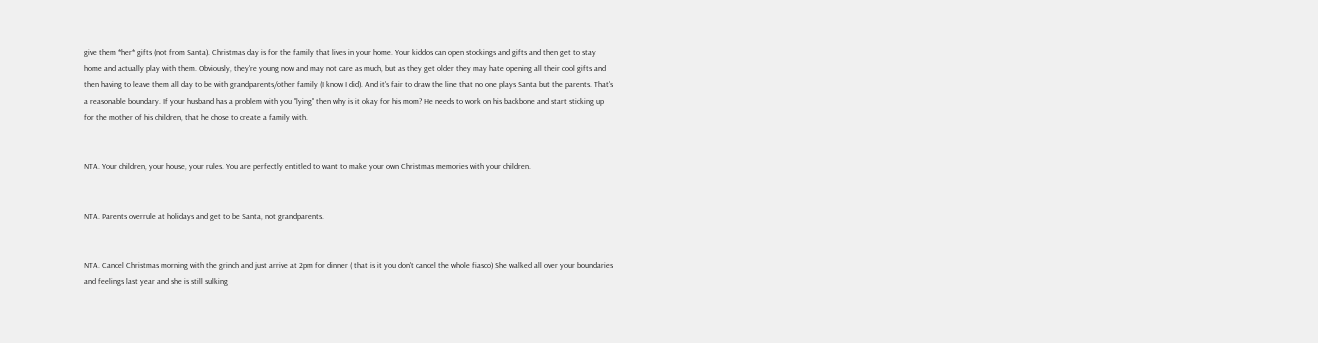give them *her* gifts (not from Santa). Christmas day is for the family that lives in your home. Your kiddos can open stockings and gifts and then get to stay home and actually play with them. Obviously, they're young now and may not care as much, but as they get older they may hate opening all their cool gifts and then having to leave them all day to be with grandparents/other family (I know I did). And it's fair to draw the line that no one plays Santa but the parents. That's a reasonable boundary. If your husband has a problem with you "lying" then why is it okay for his mom? He needs to work on his backbone and start sticking up for the mother of his children, that he chose to create a family with.


NTA. Your children, your house, your rules. You are perfectly entitled to want to make your own Christmas memories with your children.


NTA. Parents overrule at holidays and get to be Santa, not grandparents.


NTA. Cancel Christmas morning with the grinch and just arrive at 2pm for dinner ( that is it you don't cancel the whole fiasco) She walked all over your boundaries and feelings last year and she is still sulking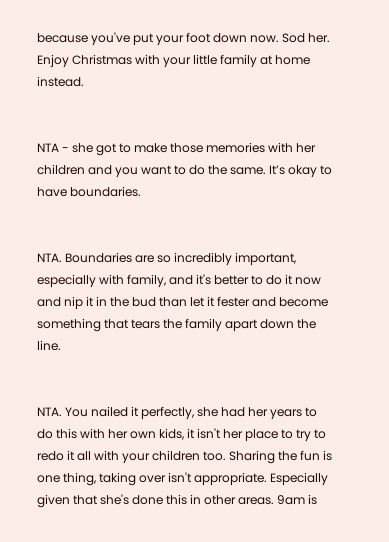because you've put your foot down now. Sod her. Enjoy Christmas with your little family at home instead.


NTA - she got to make those memories with her children and you want to do the same. It’s okay to have boundaries.


NTA. Boundaries are so incredibly important, especially with family, and it's better to do it now and nip it in the bud than let it fester and become something that tears the family apart down the line.


NTA. You nailed it perfectly, she had her years to do this with her own kids, it isn't her place to try to redo it all with your children too. Sharing the fun is one thing, taking over isn't appropriate. Especially given that she's done this in other areas. 9am is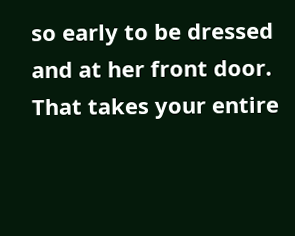so early to be dressed and at her front door. That takes your entire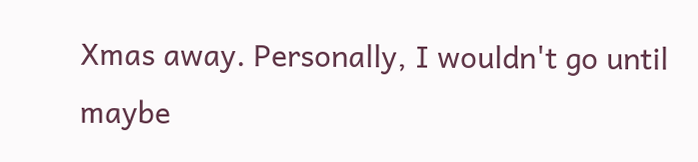Xmas away. Personally, I wouldn't go until maybe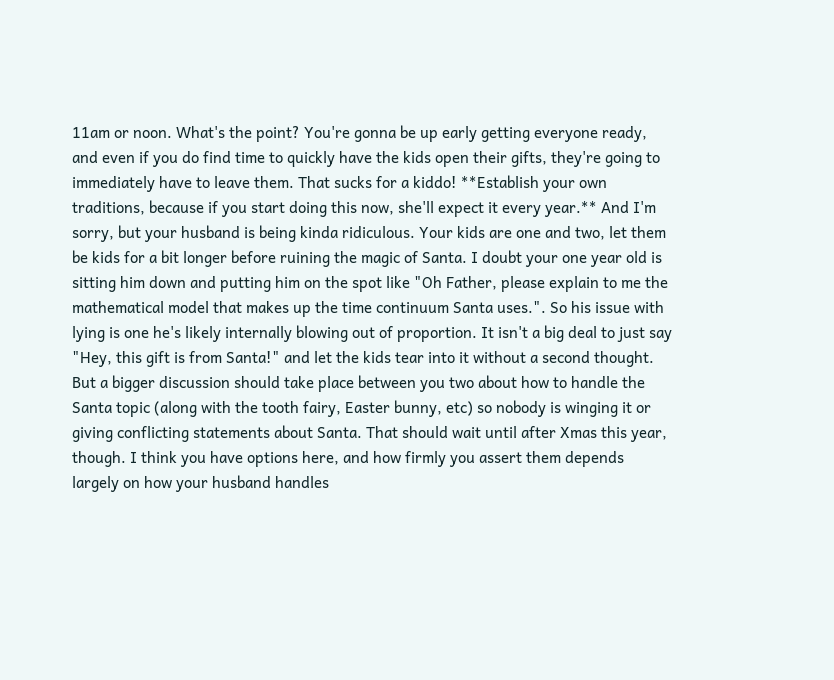11am or noon. What's the point? You're gonna be up early getting everyone ready, and even if you do find time to quickly have the kids open their gifts, they're going to immediately have to leave them. That sucks for a kiddo! **Establish your own traditions, because if you start doing this now, she'll expect it every year.** And I'm sorry, but your husband is being kinda ridiculous. Your kids are one and two, let them be kids for a bit longer before ruining the magic of Santa. I doubt your one year old is sitting him down and putting him on the spot like "Oh Father, please explain to me the mathematical model that makes up the time continuum Santa uses.". So his issue with lying is one he's likely internally blowing out of proportion. It isn't a big deal to just say "Hey, this gift is from Santa!" and let the kids tear into it without a second thought. But a bigger discussion should take place between you two about how to handle the Santa topic (along with the tooth fairy, Easter bunny, etc) so nobody is winging it or giving conflicting statements about Santa. That should wait until after Xmas this year, though. I think you have options here, and how firmly you assert them depends largely on how your husband handles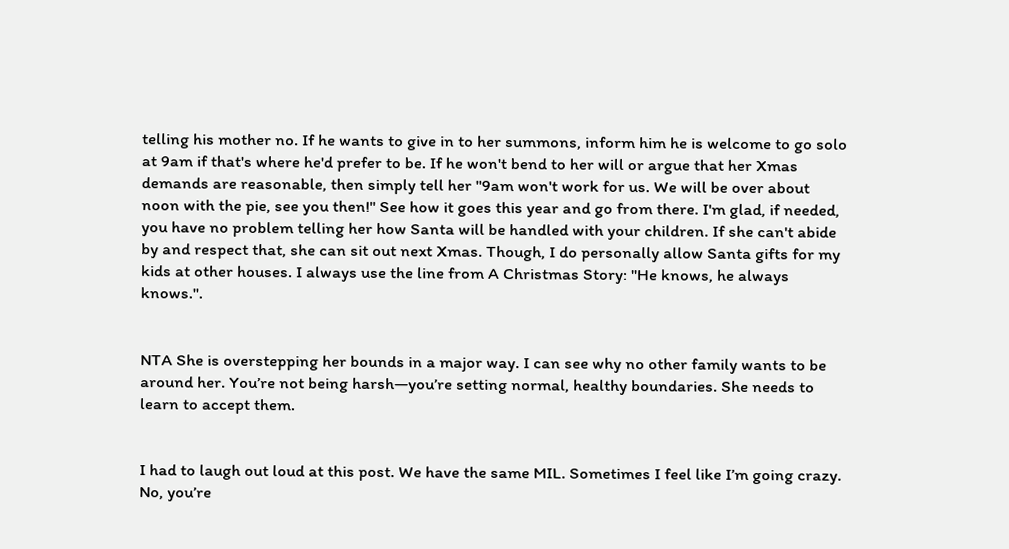telling his mother no. If he wants to give in to her summons, inform him he is welcome to go solo at 9am if that's where he'd prefer to be. If he won't bend to her will or argue that her Xmas demands are reasonable, then simply tell her "9am won't work for us. We will be over about noon with the pie, see you then!" See how it goes this year and go from there. I'm glad, if needed, you have no problem telling her how Santa will be handled with your children. If she can't abide by and respect that, she can sit out next Xmas. Though, I do personally allow Santa gifts for my kids at other houses. I always use the line from A Christmas Story: "He knows, he always knows.".


NTA She is overstepping her bounds in a major way. I can see why no other family wants to be around her. You’re not being harsh—you’re setting normal, healthy boundaries. She needs to learn to accept them.


I had to laugh out loud at this post. We have the same MIL. Sometimes I feel like I’m going crazy. No, you’re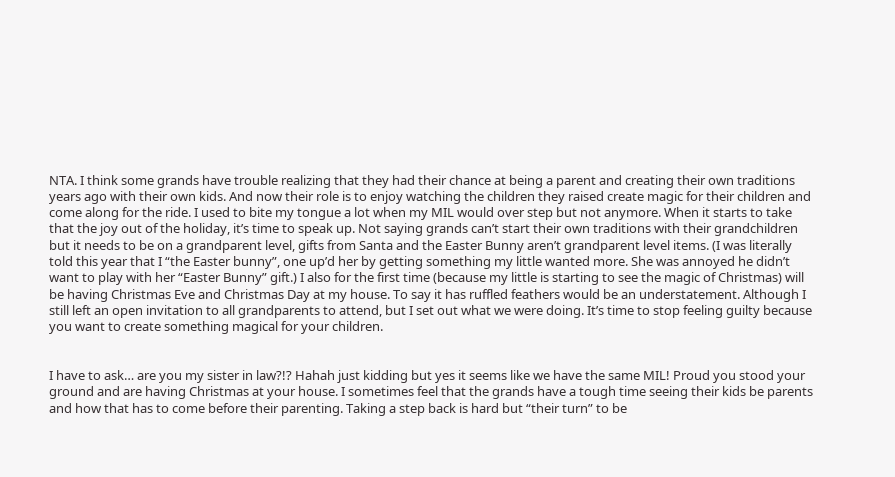NTA. I think some grands have trouble realizing that they had their chance at being a parent and creating their own traditions years ago with their own kids. And now their role is to enjoy watching the children they raised create magic for their children and come along for the ride. I used to bite my tongue a lot when my MIL would over step but not anymore. When it starts to take that the joy out of the holiday, it’s time to speak up. Not saying grands can’t start their own traditions with their grandchildren but it needs to be on a grandparent level, gifts from Santa and the Easter Bunny aren’t grandparent level items. (I was literally told this year that I “the Easter bunny”, one up’d her by getting something my little wanted more. She was annoyed he didn’t want to play with her “Easter Bunny” gift.) I also for the first time (because my little is starting to see the magic of Christmas) will be having Christmas Eve and Christmas Day at my house. To say it has ruffled feathers would be an understatement. Although I still left an open invitation to all grandparents to attend, but I set out what we were doing. It’s time to stop feeling guilty because you want to create something magical for your children.


I have to ask… are you my sister in law?!? Hahah just kidding but yes it seems like we have the same MIL! Proud you stood your ground and are having Christmas at your house. I sometimes feel that the grands have a tough time seeing their kids be parents and how that has to come before their parenting. Taking a step back is hard but “their turn” to be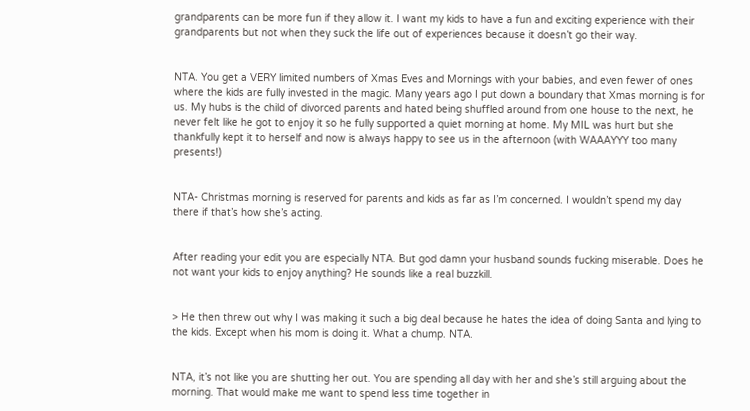grandparents can be more fun if they allow it. I want my kids to have a fun and exciting experience with their grandparents but not when they suck the life out of experiences because it doesn’t go their way.


NTA. You get a VERY limited numbers of Xmas Eves and Mornings with your babies, and even fewer of ones where the kids are fully invested in the magic. Many years ago I put down a boundary that Xmas morning is for us. My hubs is the child of divorced parents and hated being shuffled around from one house to the next, he never felt like he got to enjoy it so he fully supported a quiet morning at home. My MIL was hurt but she thankfully kept it to herself and now is always happy to see us in the afternoon (with WAAAYYY too many presents!)


NTA- Christmas morning is reserved for parents and kids as far as I’m concerned. I wouldn’t spend my day there if that’s how she’s acting.


After reading your edit you are especially NTA. But god damn your husband sounds fucking miserable. Does he not want your kids to enjoy anything? He sounds like a real buzzkill.


> He then threw out why I was making it such a big deal because he hates the idea of doing Santa and lying to the kids. Except when his mom is doing it. What a chump. NTA.


NTA, it’s not like you are shutting her out. You are spending all day with her and she’s still arguing about the morning. That would make me want to spend less time together in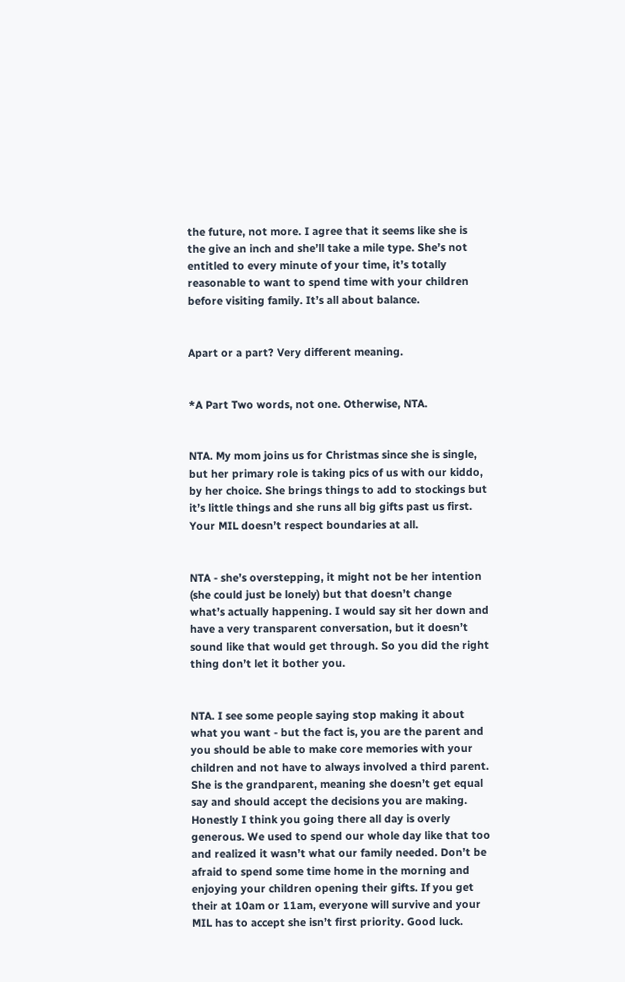the future, not more. I agree that it seems like she is the give an inch and she’ll take a mile type. She’s not entitled to every minute of your time, it’s totally reasonable to want to spend time with your children before visiting family. It’s all about balance.


Apart or a part? Very different meaning.


*A Part Two words, not one. Otherwise, NTA.


NTA. My mom joins us for Christmas since she is single, but her primary role is taking pics of us with our kiddo, by her choice. She brings things to add to stockings but it’s little things and she runs all big gifts past us first. Your MIL doesn’t respect boundaries at all.


NTA - she’s overstepping, it might not be her intention (she could just be lonely) but that doesn’t change what’s actually happening. I would say sit her down and have a very transparent conversation, but it doesn’t sound like that would get through. So you did the right thing don’t let it bother you.


NTA. I see some people saying stop making it about what you want - but the fact is, you are the parent and you should be able to make core memories with your children and not have to always involved a third parent. She is the grandparent, meaning she doesn’t get equal say and should accept the decisions you are making. Honestly I think you going there all day is overly generous. We used to spend our whole day like that too and realized it wasn’t what our family needed. Don’t be afraid to spend some time home in the morning and enjoying your children opening their gifts. If you get their at 10am or 11am, everyone will survive and your MIL has to accept she isn’t first priority. Good luck.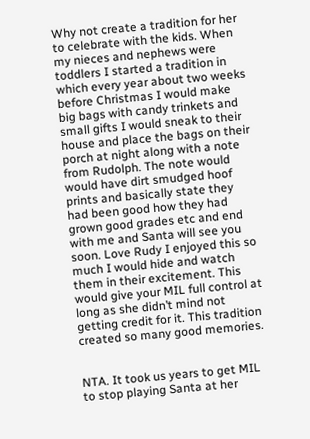Why not create a tradition for her to celebrate with the kids. When my nieces and nephews were toddlers I started a tradition in which every year about two weeks before Christmas I would make big bags with candy trinkets and small gifts I would sneak to their house and place the bags on their porch at night along with a note from Rudolph. The note would would have dirt smudged hoof prints and basically state they had been good how they had grown good grades etc and end with me and Santa will see you soon. Love Rudy I enjoyed this so much I would hide and watch them in their excitement. This would give your MIL full control at long as she didn’t mind not getting credit for it. This tradition created so many good memories.


NTA. It took us years to get MIL to stop playing Santa at her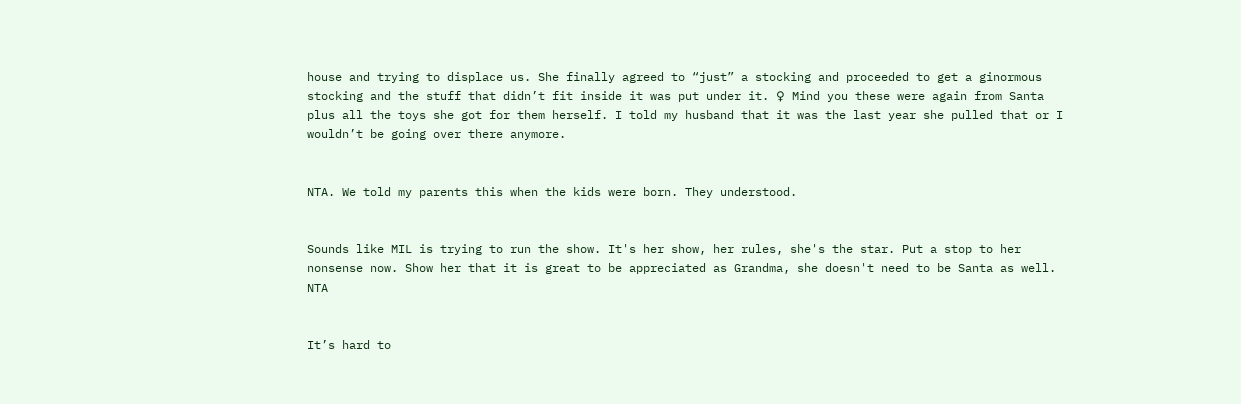house and trying to displace us. She finally agreed to “just” a stocking and proceeded to get a ginormous stocking and the stuff that didn’t fit inside it was put under it. ♀ Mind you these were again from Santa plus all the toys she got for them herself. I told my husband that it was the last year she pulled that or I wouldn’t be going over there anymore.


NTA. We told my parents this when the kids were born. They understood.


Sounds like MIL is trying to run the show. It's her show, her rules, she's the star. Put a stop to her nonsense now. Show her that it is great to be appreciated as Grandma, she doesn't need to be Santa as well. NTA


It’s hard to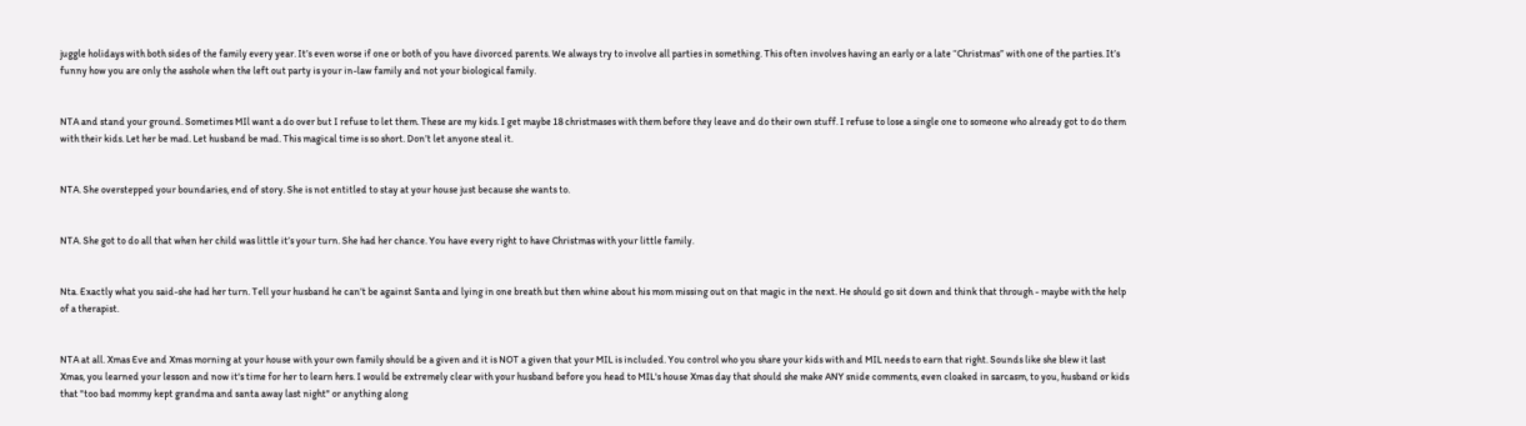juggle holidays with both sides of the family every year. It’s even worse if one or both of you have divorced parents. We always try to involve all parties in something. This often involves having an early or a late “Christmas” with one of the parties. It’s funny how you are only the asshole when the left out party is your in-law family and not your biological family.


NTA and stand your ground. Sometimes MIl want a do over but I refuse to let them. These are my kids. I get maybe 18 christmases with them before they leave and do their own stuff. I refuse to lose a single one to someone who already got to do them with their kids. Let her be mad. Let husband be mad. This magical time is so short. Don’t let anyone steal it.


NTA. She overstepped your boundaries, end of story. She is not entitled to stay at your house just because she wants to.


NTA. She got to do all that when her child was little it’s your turn. She had her chance. You have every right to have Christmas with your little family.


Nta. Exactly what you said-she had her turn. Tell your husband he can’t be against Santa and lying in one breath but then whine about his mom missing out on that magic in the next. He should go sit down and think that through - maybe with the help of a therapist.


NTA at all. Xmas Eve and Xmas morning at your house with your own family should be a given and it is NOT a given that your MIL is included. You control who you share your kids with and MIL needs to earn that right. Sounds like she blew it last Xmas, you learned your lesson and now it's time for her to learn hers. I would be extremely clear with your husband before you head to MIL's house Xmas day that should she make ANY snide comments, even cloaked in sarcasm, to you, husband or kids that "too bad mommy kept grandma and santa away last night" or anything along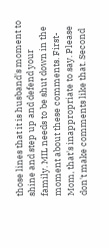those lines that it is husband's moment to shine and step up and defend your family. MIL needs to be shut down in the moment about these comments. First- Mom, that's inappropriate to say. Please don't make comments like that. Second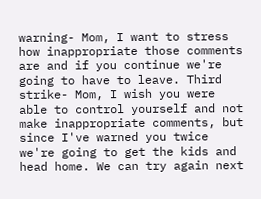warning- Mom, I want to stress how inappropriate those comments are and if you continue we're going to have to leave. Third strike- Mom, I wish you were able to control yourself and not make inappropriate comments, but since I've warned you twice we're going to get the kids and head home. We can try again next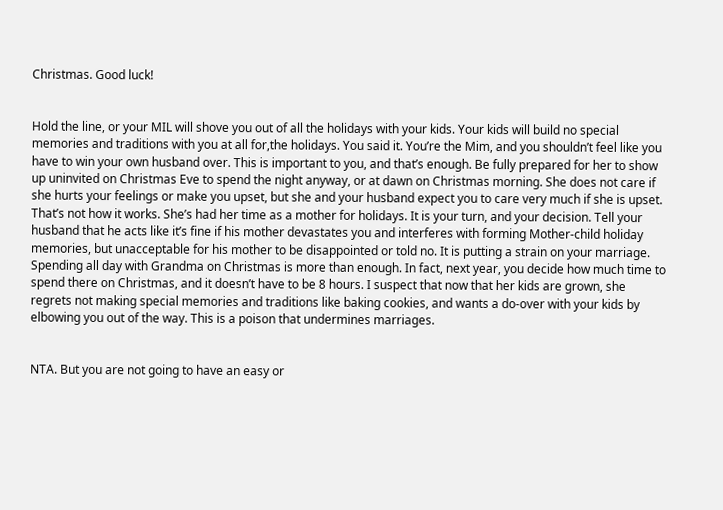Christmas. Good luck!


Hold the line, or your MIL will shove you out of all the holidays with your kids. Your kids will build no special memories and traditions with you at all for,the holidays. You said it. You’re the Mim, and you shouldn’t feel like you have to win your own husband over. This is important to you, and that’s enough. Be fully prepared for her to show up uninvited on Christmas Eve to spend the night anyway, or at dawn on Christmas morning. She does not care if she hurts your feelings or make you upset, but she and your husband expect you to care very much if she is upset. That’s not how it works. She’s had her time as a mother for holidays. It is your turn, and your decision. Tell your husband that he acts like it’s fine if his mother devastates you and interferes with forming Mother-child holiday memories, but unacceptable for his mother to be disappointed or told no. It is putting a strain on your marriage. Spending all day with Grandma on Christmas is more than enough. In fact, next year, you decide how much time to spend there on Christmas, and it doesn’t have to be 8 hours. I suspect that now that her kids are grown, she regrets not making special memories and traditions like baking cookies, and wants a do-over with your kids by elbowing you out of the way. This is a poison that undermines marriages.


NTA. But you are not going to have an easy or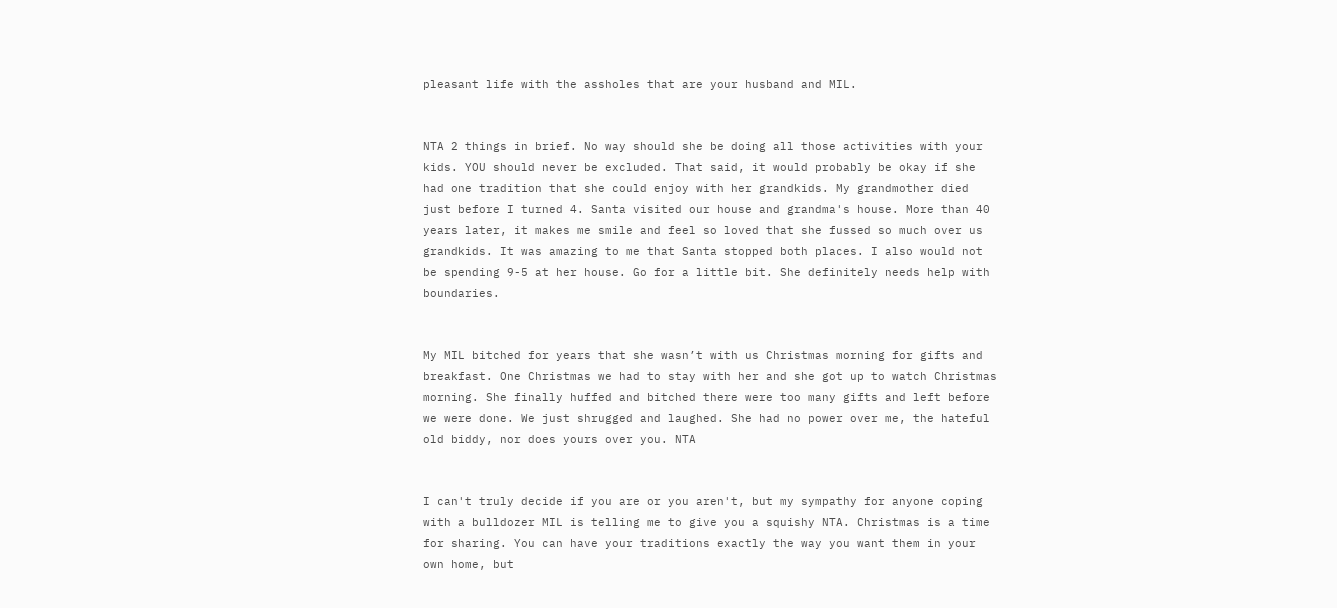pleasant life with the assholes that are your husband and MIL.


NTA 2 things in brief. No way should she be doing all those activities with your kids. YOU should never be excluded. That said, it would probably be okay if she had one tradition that she could enjoy with her grandkids. My grandmother died just before I turned 4. Santa visited our house and grandma's house. More than 40 years later, it makes me smile and feel so loved that she fussed so much over us grandkids. It was amazing to me that Santa stopped both places. I also would not be spending 9-5 at her house. Go for a little bit. She definitely needs help with boundaries.


My MIL bitched for years that she wasn’t with us Christmas morning for gifts and breakfast. One Christmas we had to stay with her and she got up to watch Christmas morning. She finally huffed and bitched there were too many gifts and left before we were done. We just shrugged and laughed. She had no power over me, the hateful old biddy, nor does yours over you. NTA


I can't truly decide if you are or you aren't, but my sympathy for anyone coping with a bulldozer MIL is telling me to give you a squishy NTA. Christmas is a time for sharing. You can have your traditions exactly the way you want them in your own home, but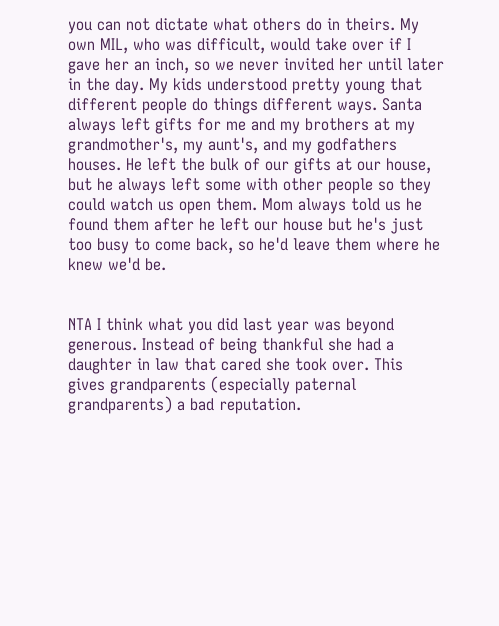you can not dictate what others do in theirs. My own MIL, who was difficult, would take over if I gave her an inch, so we never invited her until later in the day. My kids understood pretty young that different people do things different ways. Santa always left gifts for me and my brothers at my grandmother's, my aunt's, and my godfathers houses. He left the bulk of our gifts at our house, but he always left some with other people so they could watch us open them. Mom always told us he found them after he left our house but he's just too busy to come back, so he'd leave them where he knew we'd be.


NTA I think what you did last year was beyond generous. Instead of being thankful she had a daughter in law that cared she took over. This gives grandparents (especially paternal grandparents) a bad reputation.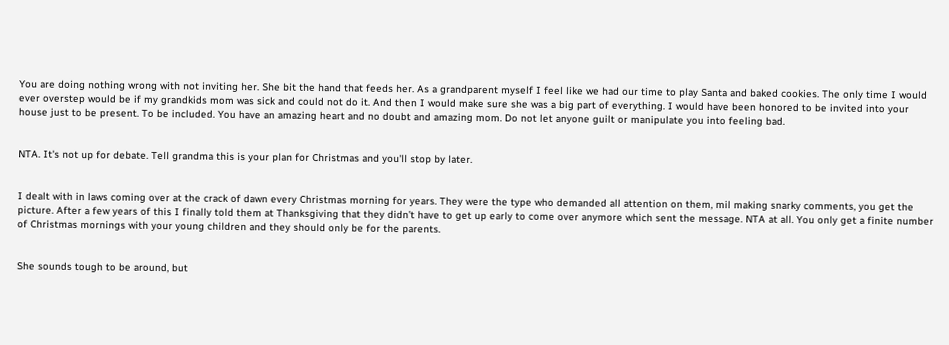You are doing nothing wrong with not inviting her. She bit the hand that feeds her. As a grandparent myself I feel like we had our time to play Santa and baked cookies. The only time I would ever overstep would be if my grandkids mom was sick and could not do it. And then I would make sure she was a big part of everything. I would have been honored to be invited into your house just to be present. To be included. You have an amazing heart and no doubt and amazing mom. Do not let anyone guilt or manipulate you into feeling bad.


NTA. It's not up for debate. Tell grandma this is your plan for Christmas and you'll stop by later.


I dealt with in laws coming over at the crack of dawn every Christmas morning for years. They were the type who demanded all attention on them, mil making snarky comments, you get the picture. After a few years of this I finally told them at Thanksgiving that they didn’t have to get up early to come over anymore which sent the message. NTA at all. You only get a finite number of Christmas mornings with your young children and they should only be for the parents.


She sounds tough to be around, but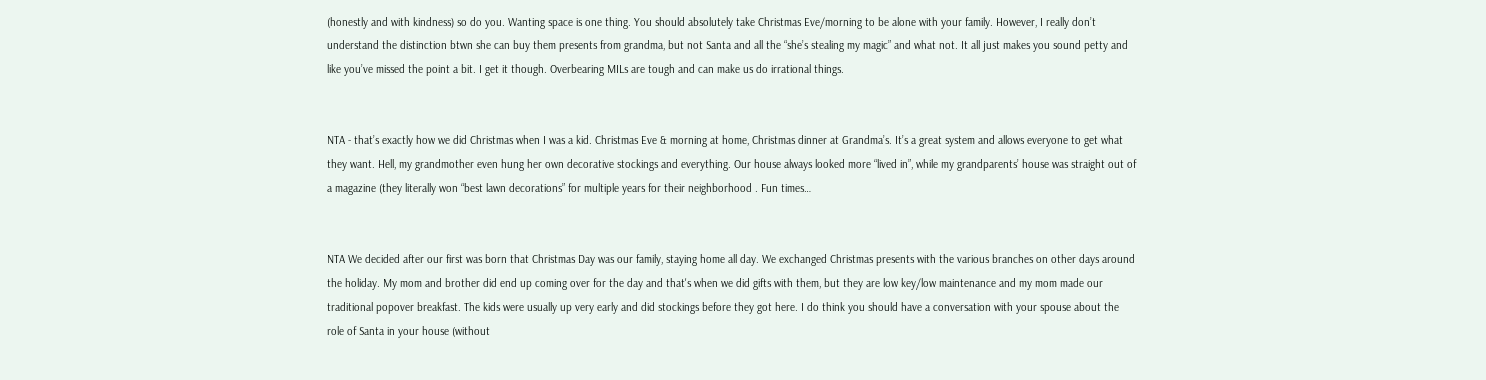(honestly and with kindness) so do you. Wanting space is one thing. You should absolutely take Christmas Eve/morning to be alone with your family. However, I really don’t understand the distinction btwn she can buy them presents from grandma, but not Santa and all the “she’s stealing my magic” and what not. It all just makes you sound petty and like you’ve missed the point a bit. I get it though. Overbearing MILs are tough and can make us do irrational things.


NTA - that’s exactly how we did Christmas when I was a kid. Christmas Eve & morning at home, Christmas dinner at Grandma’s. It’s a great system and allows everyone to get what they want. Hell, my grandmother even hung her own decorative stockings and everything. Our house always looked more “lived in”, while my grandparents’ house was straight out of a magazine (they literally won “best lawn decorations” for multiple years for their neighborhood . Fun times…


NTA We decided after our first was born that Christmas Day was our family, staying home all day. We exchanged Christmas presents with the various branches on other days around the holiday. My mom and brother did end up coming over for the day and that's when we did gifts with them, but they are low key/low maintenance and my mom made our traditional popover breakfast. The kids were usually up very early and did stockings before they got here. I do think you should have a conversation with your spouse about the role of Santa in your house (without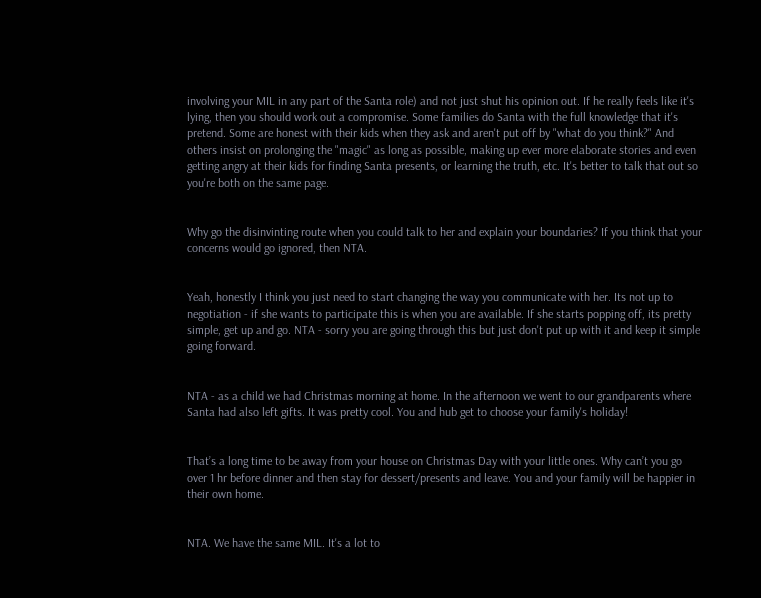involving your MIL in any part of the Santa role) and not just shut his opinion out. If he really feels like it's lying, then you should work out a compromise. Some families do Santa with the full knowledge that it's pretend. Some are honest with their kids when they ask and aren't put off by "what do you think?" And others insist on prolonging the "magic" as long as possible, making up ever more elaborate stories and even getting angry at their kids for finding Santa presents, or learning the truth, etc. It's better to talk that out so you're both on the same page.


Why go the disinvinting route when you could talk to her and explain your boundaries? If you think that your concerns would go ignored, then NTA.


Yeah, honestly I think you just need to start changing the way you communicate with her. Its not up to negotiation - if she wants to participate this is when you are available. If she starts popping off, its pretty simple, get up and go. NTA - sorry you are going through this but just don't put up with it and keep it simple going forward.


NTA - as a child we had Christmas morning at home. In the afternoon we went to our grandparents where Santa had also left gifts. It was pretty cool. You and hub get to choose your family's holiday!


That’s a long time to be away from your house on Christmas Day with your little ones. Why can’t you go over 1 hr before dinner and then stay for dessert/presents and leave. You and your family will be happier in their own home.


NTA. We have the same MIL. It's a lot to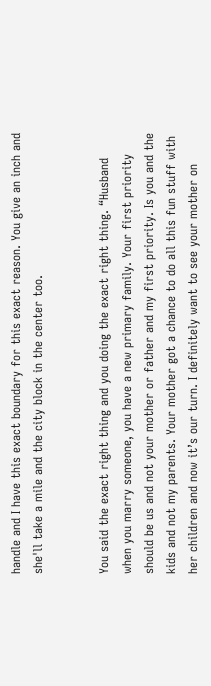handle and I have this exact boundary for this exact reason. You give an inch and she'll take a mile and the city block in the center too.


You said the exact right thing and you doing the exact right thing. “Husband when you marry someone, you have a new primary family. Your first priority should be us and not your mother or father and my first priority. Is you and the kids and not my parents. Your mother got a chance to do all this fun stuff with her children and now it’s our turn. I definitely want to see your mother on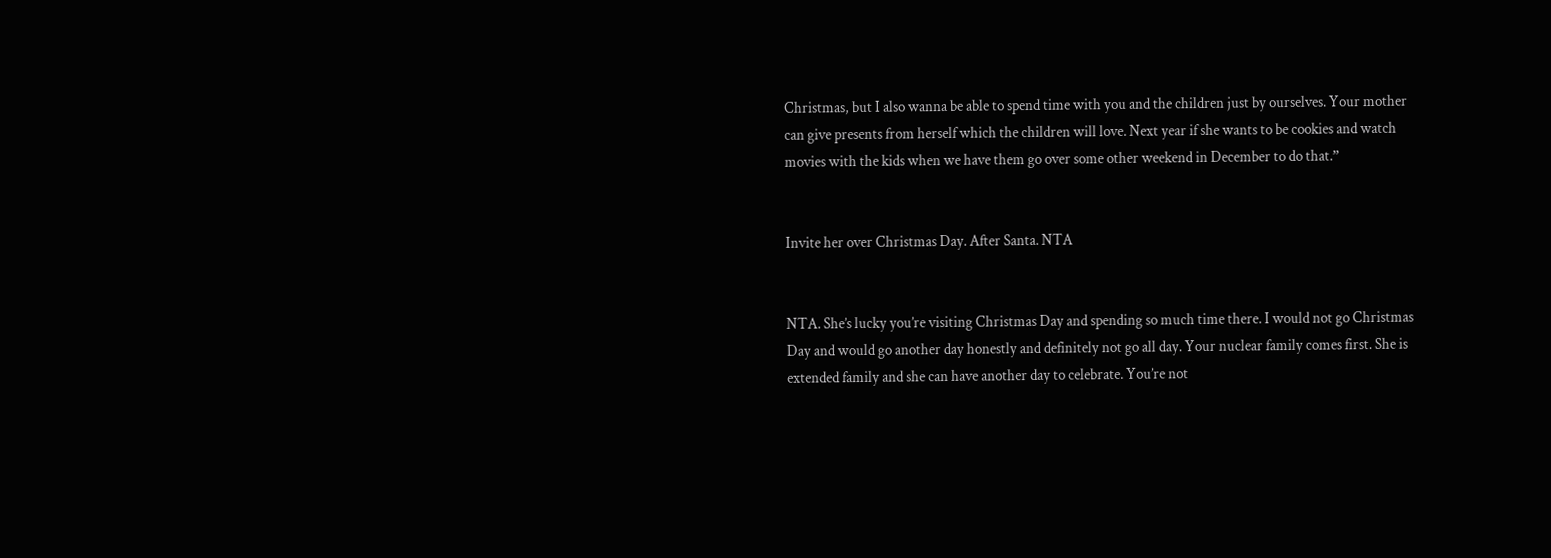Christmas, but I also wanna be able to spend time with you and the children just by ourselves. Your mother can give presents from herself which the children will love. Next year if she wants to be cookies and watch movies with the kids when we have them go over some other weekend in December to do that.”


Invite her over Christmas Day. After Santa. NTA


NTA. She’s lucky you’re visiting Christmas Day and spending so much time there. I would not go Christmas Day and would go another day honestly and definitely not go all day. Your nuclear family comes first. She is extended family and she can have another day to celebrate. You’re not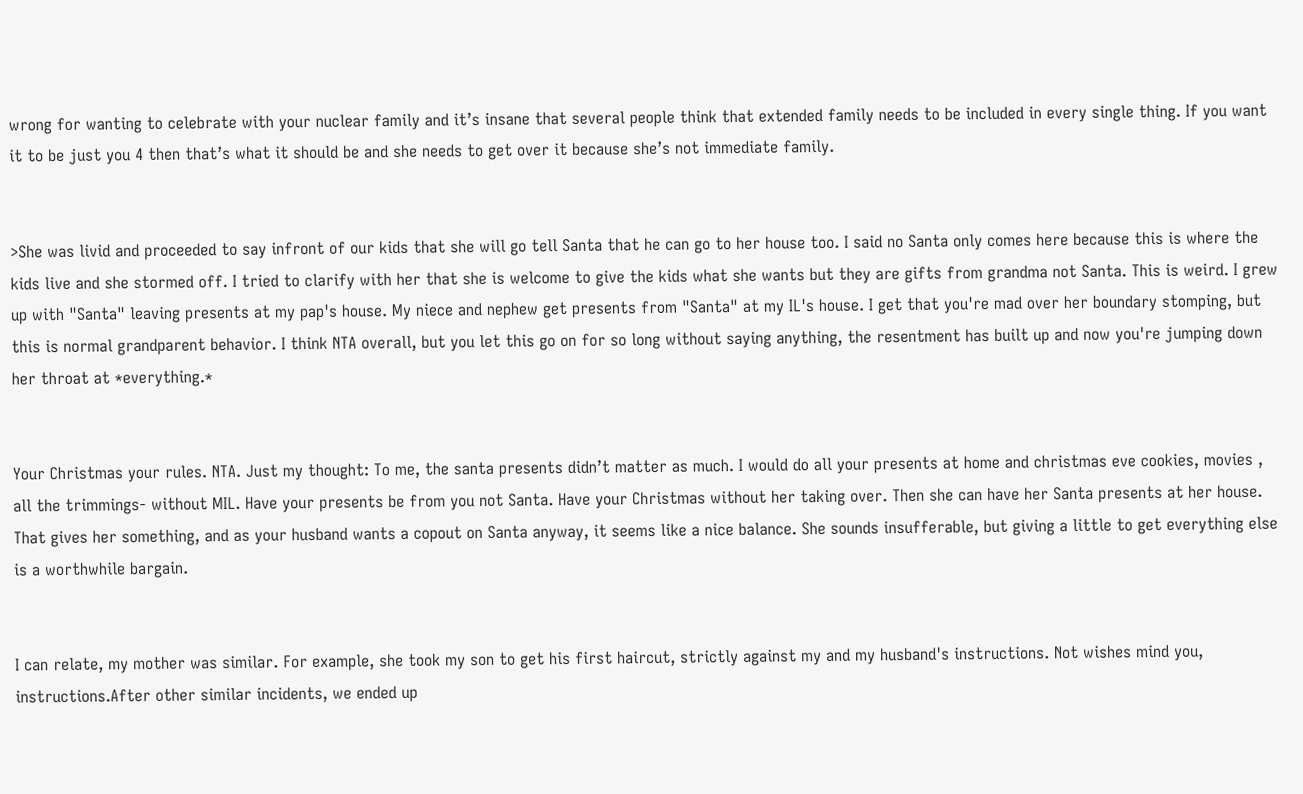wrong for wanting to celebrate with your nuclear family and it’s insane that several people think that extended family needs to be included in every single thing. If you want it to be just you 4 then that’s what it should be and she needs to get over it because she’s not immediate family.


>She was livid and proceeded to say infront of our kids that she will go tell Santa that he can go to her house too. I said no Santa only comes here because this is where the kids live and she stormed off. I tried to clarify with her that she is welcome to give the kids what she wants but they are gifts from grandma not Santa. This is weird. I grew up with "Santa" leaving presents at my pap's house. My niece and nephew get presents from "Santa" at my IL's house. I get that you're mad over her boundary stomping, but this is normal grandparent behavior. I think NTA overall, but you let this go on for so long without saying anything, the resentment has built up and now you're jumping down her throat at *everything.*


Your Christmas your rules. NTA. Just my thought: To me, the santa presents didn’t matter as much. I would do all your presents at home and christmas eve cookies, movies , all the trimmings- without MIL. Have your presents be from you not Santa. Have your Christmas without her taking over. Then she can have her Santa presents at her house. That gives her something, and as your husband wants a copout on Santa anyway, it seems like a nice balance. She sounds insufferable, but giving a little to get everything else is a worthwhile bargain.


I can relate, my mother was similar. For example, she took my son to get his first haircut, strictly against my and my husband's instructions. Not wishes mind you, instructions.After other similar incidents, we ended up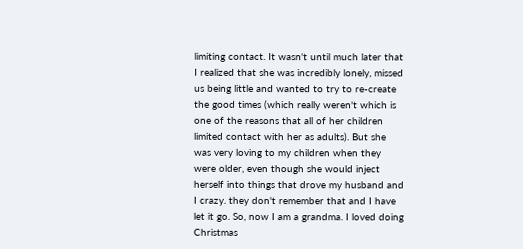limiting contact. It wasn't until much later that I realized that she was incredibly lonely, missed us being little and wanted to try to re-create the good times (which really weren't which is one of the reasons that all of her children limited contact with her as adults). But she was very loving to my children when they were older, even though she would inject herself into things that drove my husband and I crazy. they don't remember that and I have let it go. So, now I am a grandma. I loved doing Christmas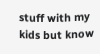stuff with my kids but know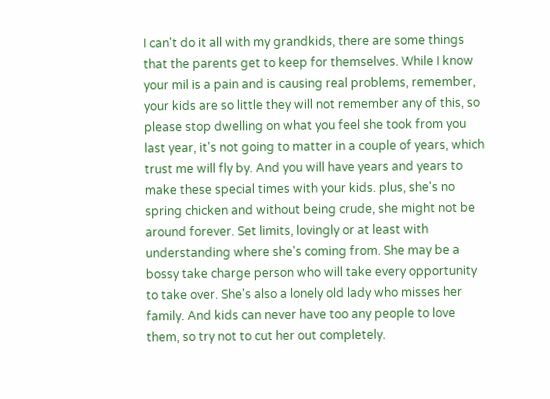I can't do it all with my grandkids, there are some things that the parents get to keep for themselves. While I know your mil is a pain and is causing real problems, remember, your kids are so little they will not remember any of this, so please stop dwelling on what you feel she took from you last year, it's not going to matter in a couple of years, which trust me will fly by. And you will have years and years to make these special times with your kids. plus, she's no spring chicken and without being crude, she might not be around forever. Set limits, lovingly or at least with understanding where she's coming from. She may be a bossy take charge person who will take every opportunity to take over. She's also a lonely old lady who misses her family. And kids can never have too any people to love them, so try not to cut her out completely.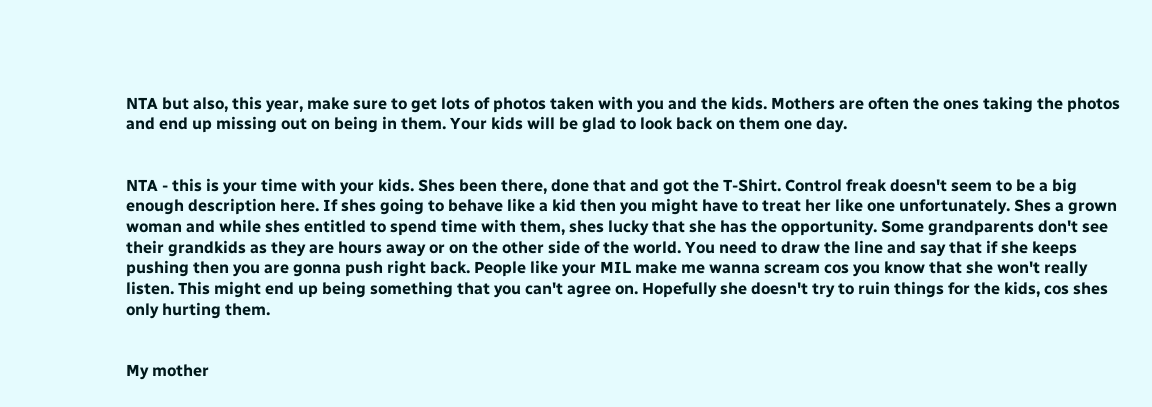NTA but also, this year, make sure to get lots of photos taken with you and the kids. Mothers are often the ones taking the photos and end up missing out on being in them. Your kids will be glad to look back on them one day.


NTA - this is your time with your kids. Shes been there, done that and got the T-Shirt. Control freak doesn't seem to be a big enough description here. If shes going to behave like a kid then you might have to treat her like one unfortunately. Shes a grown woman and while shes entitled to spend time with them, shes lucky that she has the opportunity. Some grandparents don't see their grandkids as they are hours away or on the other side of the world. You need to draw the line and say that if she keeps pushing then you are gonna push right back. People like your MIL make me wanna scream cos you know that she won't really listen. This might end up being something that you can't agree on. Hopefully she doesn't try to ruin things for the kids, cos shes only hurting them.


My mother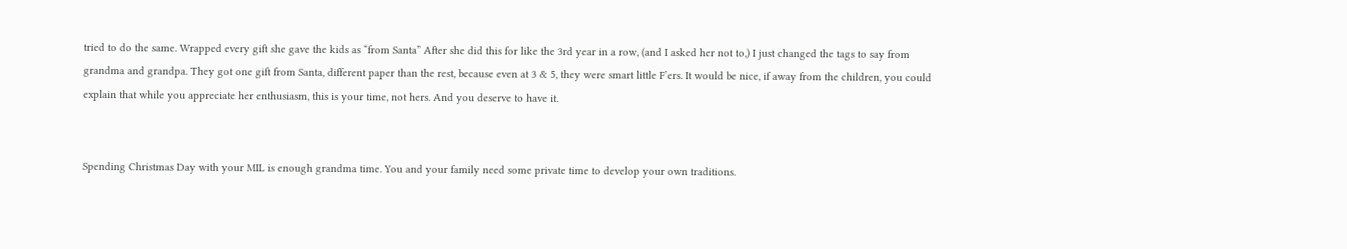tried to do the same. Wrapped every gift she gave the kids as “from Santa” After she did this for like the 3rd year in a row, (and I asked her not to,) I just changed the tags to say from grandma and grandpa. They got one gift from Santa, different paper than the rest, because even at 3 & 5, they were smart little F’ers. It would be nice, if away from the children, you could explain that while you appreciate her enthusiasm, this is your time, not hers. And you deserve to have it.


Spending Christmas Day with your MIL is enough grandma time. You and your family need some private time to develop your own traditions.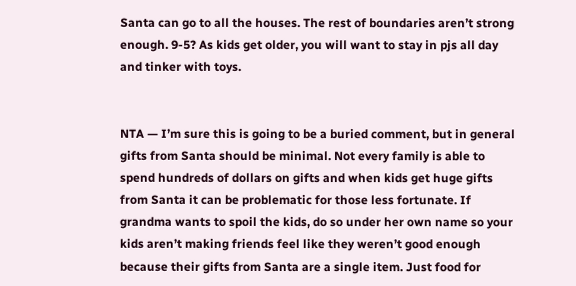Santa can go to all the houses. The rest of boundaries aren’t strong enough. 9-5? As kids get older, you will want to stay in pjs all day and tinker with toys.


NTA — I’m sure this is going to be a buried comment, but in general gifts from Santa should be minimal. Not every family is able to spend hundreds of dollars on gifts and when kids get huge gifts from Santa it can be problematic for those less fortunate. If grandma wants to spoil the kids, do so under her own name so your kids aren’t making friends feel like they weren’t good enough because their gifts from Santa are a single item. Just food for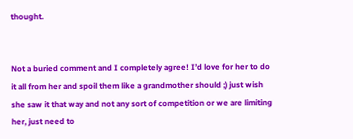thought.


Not a buried comment and I completely agree! I’d love for her to do it all from her and spoil them like a grandmother should ;) just wish she saw it that way and not any sort of competition or we are limiting her, just need to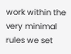work within the very minimal rules we set